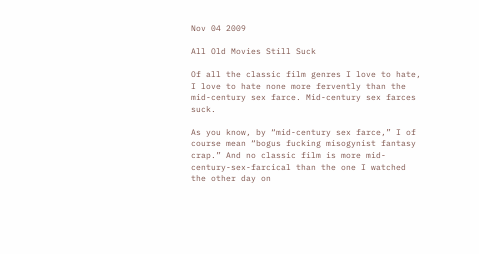Nov 04 2009

All Old Movies Still Suck

Of all the classic film genres I love to hate, I love to hate none more fervently than the mid-century sex farce. Mid-century sex farces suck.

As you know, by “mid-century sex farce,” I of course mean “bogus fucking misogynist fantasy crap.” And no classic film is more mid-century-sex-farcical than the one I watched the other day on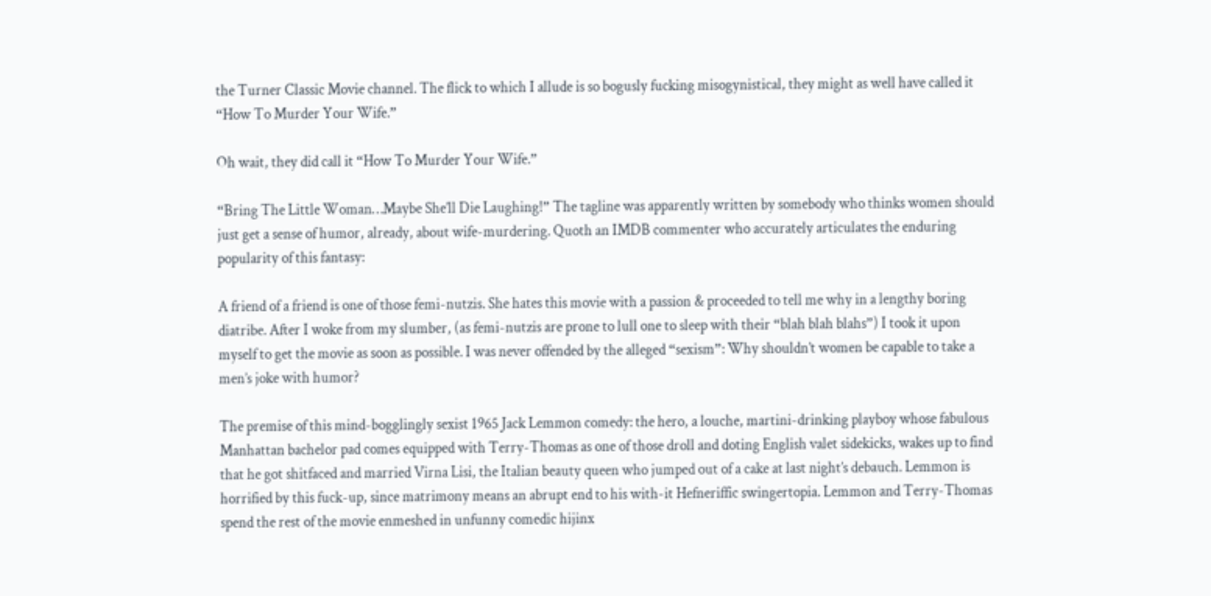the Turner Classic Movie channel. The flick to which I allude is so bogusly fucking misogynistical, they might as well have called it “How To Murder Your Wife.”

Oh wait, they did call it “How To Murder Your Wife.”

“Bring The Little Woman…Maybe She’ll Die Laughing!” The tagline was apparently written by somebody who thinks women should just get a sense of humor, already, about wife-murdering. Quoth an IMDB commenter who accurately articulates the enduring popularity of this fantasy:

A friend of a friend is one of those femi-nutzis. She hates this movie with a passion & proceeded to tell me why in a lengthy boring diatribe. After I woke from my slumber, (as femi-nutzis are prone to lull one to sleep with their “blah blah blahs”) I took it upon myself to get the movie as soon as possible. I was never offended by the alleged “sexism”: Why shouldn’t women be capable to take a men’s joke with humor?

The premise of this mind-bogglingly sexist 1965 Jack Lemmon comedy: the hero, a louche, martini-drinking playboy whose fabulous Manhattan bachelor pad comes equipped with Terry-Thomas as one of those droll and doting English valet sidekicks, wakes up to find that he got shitfaced and married Virna Lisi, the Italian beauty queen who jumped out of a cake at last night’s debauch. Lemmon is horrified by this fuck-up, since matrimony means an abrupt end to his with-it Hefneriffic swingertopia. Lemmon and Terry-Thomas spend the rest of the movie enmeshed in unfunny comedic hijinx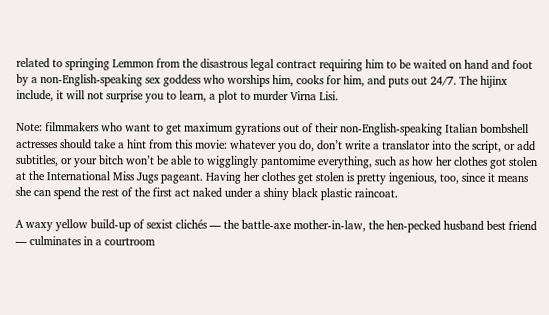related to springing Lemmon from the disastrous legal contract requiring him to be waited on hand and foot by a non-English-speaking sex goddess who worships him, cooks for him, and puts out 24/7. The hijinx include, it will not surprise you to learn, a plot to murder Virna Lisi.

Note: filmmakers who want to get maximum gyrations out of their non-English-speaking Italian bombshell actresses should take a hint from this movie: whatever you do, don’t write a translator into the script, or add subtitles, or your bitch won’t be able to wigglingly pantomime everything, such as how her clothes got stolen at the International Miss Jugs pageant. Having her clothes get stolen is pretty ingenious, too, since it means she can spend the rest of the first act naked under a shiny black plastic raincoat.

A waxy yellow build-up of sexist clichés — the battle-axe mother-in-law, the hen-pecked husband best friend — culminates in a courtroom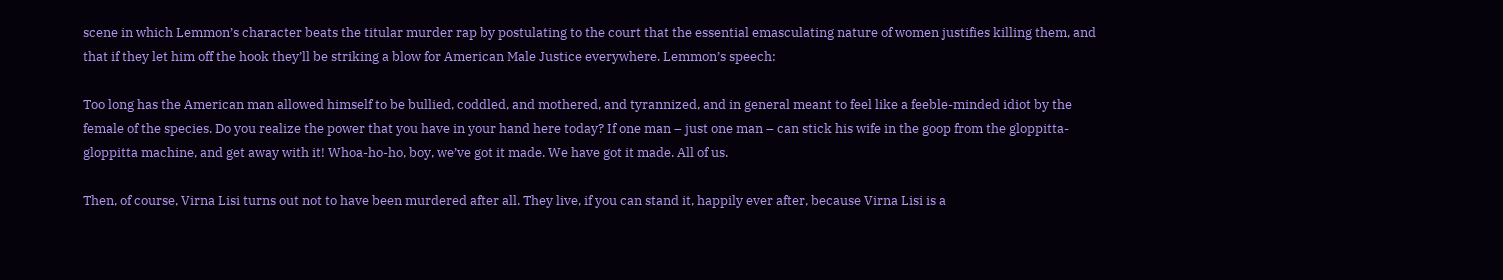scene in which Lemmon’s character beats the titular murder rap by postulating to the court that the essential emasculating nature of women justifies killing them, and that if they let him off the hook they’ll be striking a blow for American Male Justice everywhere. Lemmon’s speech:

Too long has the American man allowed himself to be bullied, coddled, and mothered, and tyrannized, and in general meant to feel like a feeble-minded idiot by the female of the species. Do you realize the power that you have in your hand here today? If one man – just one man – can stick his wife in the goop from the gloppitta-gloppitta machine, and get away with it! Whoa-ho-ho, boy, we’ve got it made. We have got it made. All of us.

Then, of course, Virna Lisi turns out not to have been murdered after all. They live, if you can stand it, happily ever after, because Virna Lisi is a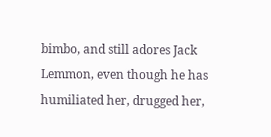bimbo, and still adores Jack Lemmon, even though he has humiliated her, drugged her,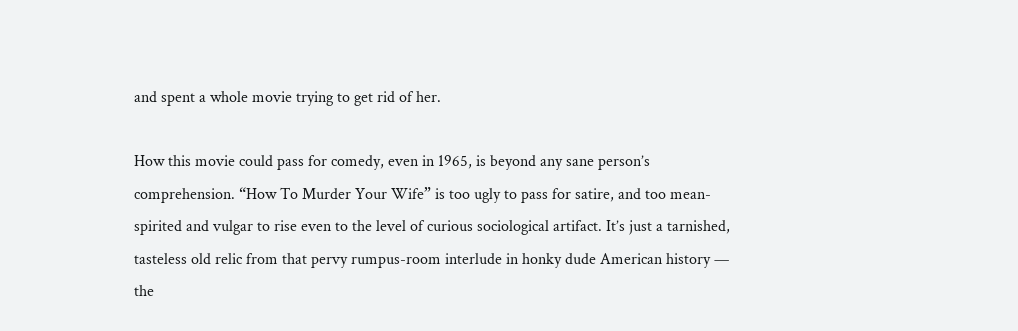and spent a whole movie trying to get rid of her.

How this movie could pass for comedy, even in 1965, is beyond any sane person’s comprehension. “How To Murder Your Wife” is too ugly to pass for satire, and too mean-spirited and vulgar to rise even to the level of curious sociological artifact. It’s just a tarnished, tasteless old relic from that pervy rumpus-room interlude in honky dude American history — the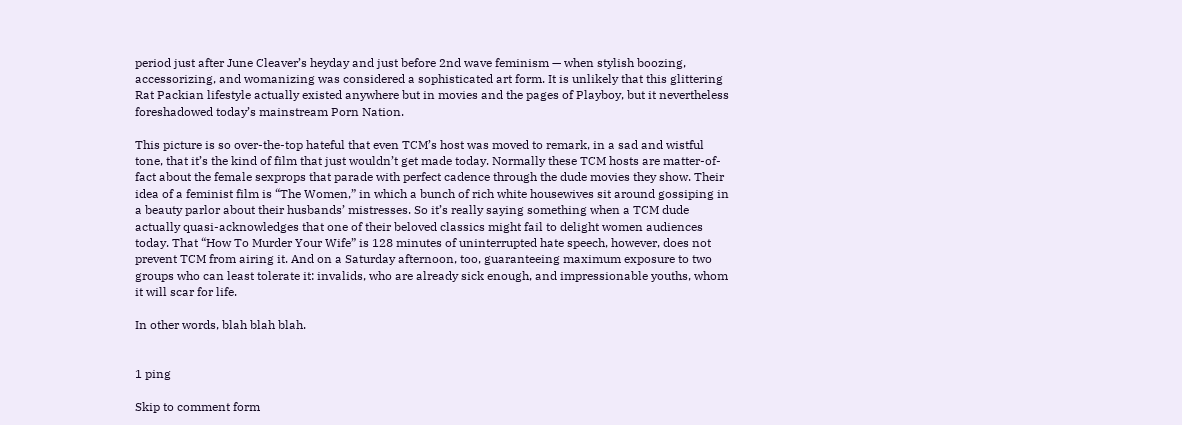period just after June Cleaver’s heyday and just before 2nd wave feminism — when stylish boozing, accessorizing, and womanizing was considered a sophisticated art form. It is unlikely that this glittering Rat Packian lifestyle actually existed anywhere but in movies and the pages of Playboy, but it nevertheless foreshadowed today’s mainstream Porn Nation.

This picture is so over-the-top hateful that even TCM’s host was moved to remark, in a sad and wistful tone, that it’s the kind of film that just wouldn’t get made today. Normally these TCM hosts are matter-of-fact about the female sexprops that parade with perfect cadence through the dude movies they show. Their idea of a feminist film is “The Women,” in which a bunch of rich white housewives sit around gossiping in a beauty parlor about their husbands’ mistresses. So it’s really saying something when a TCM dude actually quasi-acknowledges that one of their beloved classics might fail to delight women audiences today. That “How To Murder Your Wife” is 128 minutes of uninterrupted hate speech, however, does not prevent TCM from airing it. And on a Saturday afternoon, too, guaranteeing maximum exposure to two groups who can least tolerate it: invalids, who are already sick enough, and impressionable youths, whom it will scar for life.

In other words, blah blah blah.


1 ping

Skip to comment form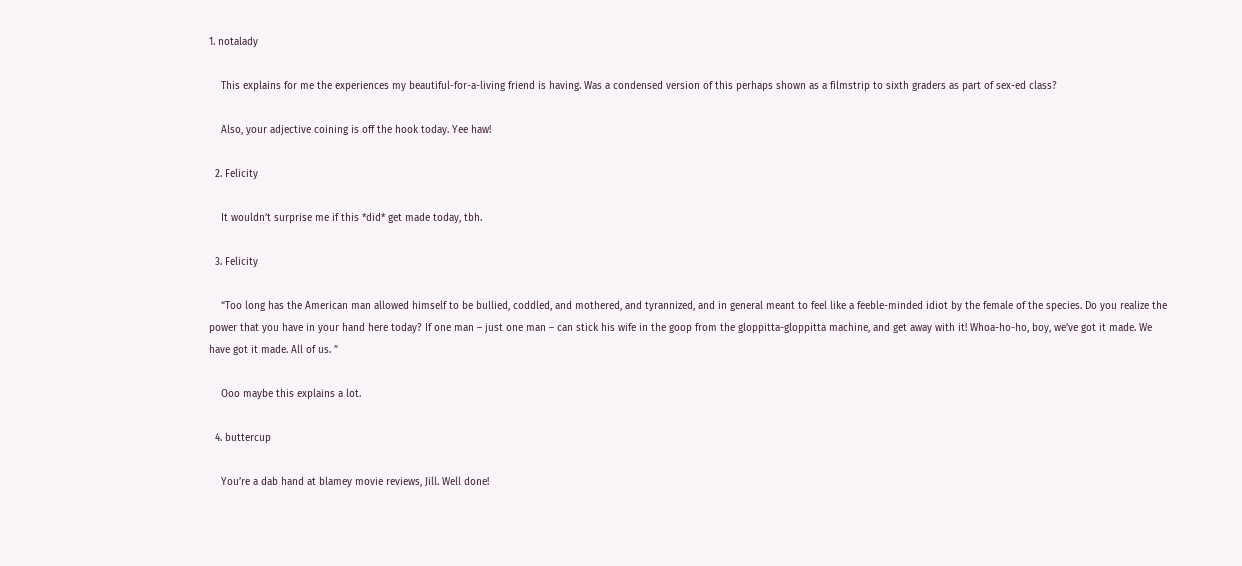1. notalady

    This explains for me the experiences my beautiful-for-a-living friend is having. Was a condensed version of this perhaps shown as a filmstrip to sixth graders as part of sex-ed class?

    Also, your adjective coining is off the hook today. Yee haw!

  2. Felicity

    It wouldn’t surprise me if this *did* get made today, tbh.

  3. Felicity

    “Too long has the American man allowed himself to be bullied, coddled, and mothered, and tyrannized, and in general meant to feel like a feeble-minded idiot by the female of the species. Do you realize the power that you have in your hand here today? If one man – just one man – can stick his wife in the goop from the gloppitta-gloppitta machine, and get away with it! Whoa-ho-ho, boy, we’ve got it made. We have got it made. All of us. ”

    Ooo maybe this explains a lot.

  4. buttercup

    You’re a dab hand at blamey movie reviews, Jill. Well done!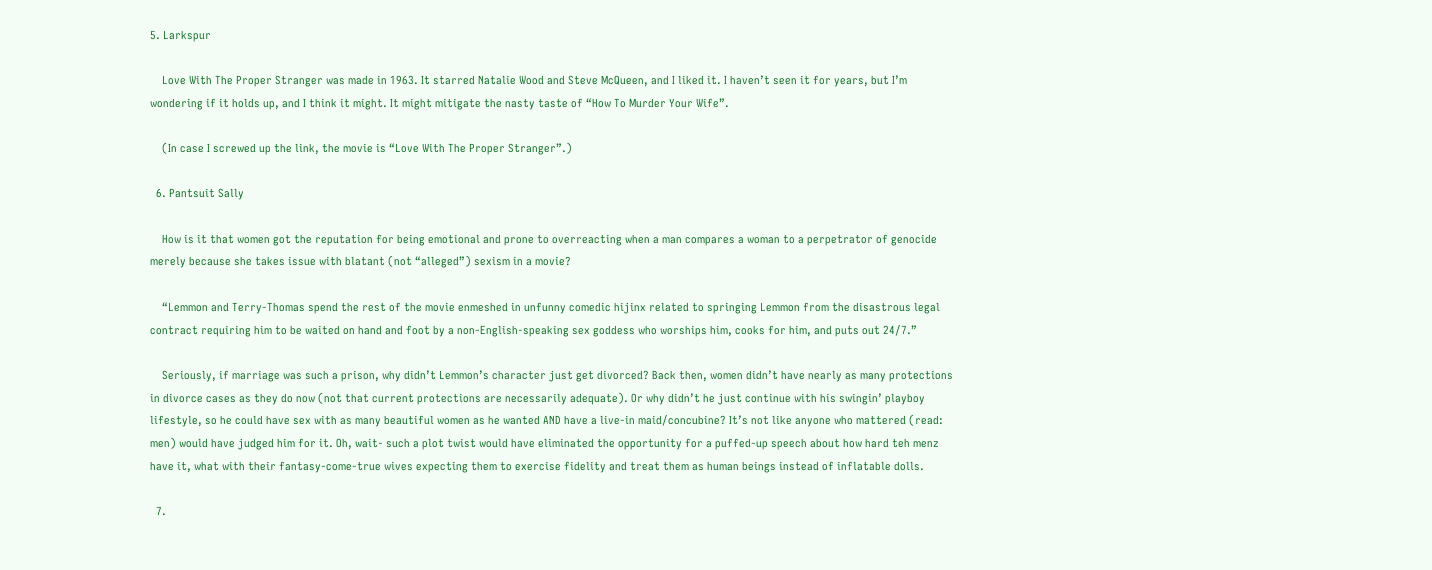5. Larkspur

    Love With The Proper Stranger was made in 1963. It starred Natalie Wood and Steve McQueen, and I liked it. I haven’t seen it for years, but I’m wondering if it holds up, and I think it might. It might mitigate the nasty taste of “How To Murder Your Wife”.

    (In case I screwed up the link, the movie is “Love With The Proper Stranger”.)

  6. Pantsuit Sally

    How is it that women got the reputation for being emotional and prone to overreacting when a man compares a woman to a perpetrator of genocide merely because she takes issue with blatant (not “alleged”) sexism in a movie?

    “Lemmon and Terry-Thomas spend the rest of the movie enmeshed in unfunny comedic hijinx related to springing Lemmon from the disastrous legal contract requiring him to be waited on hand and foot by a non-English-speaking sex goddess who worships him, cooks for him, and puts out 24/7.”

    Seriously, if marriage was such a prison, why didn’t Lemmon’s character just get divorced? Back then, women didn’t have nearly as many protections in divorce cases as they do now (not that current protections are necessarily adequate). Or why didn’t he just continue with his swingin’ playboy lifestyle, so he could have sex with as many beautiful women as he wanted AND have a live-in maid/concubine? It’s not like anyone who mattered (read: men) would have judged him for it. Oh, wait- such a plot twist would have eliminated the opportunity for a puffed-up speech about how hard teh menz have it, what with their fantasy-come-true wives expecting them to exercise fidelity and treat them as human beings instead of inflatable dolls.

  7.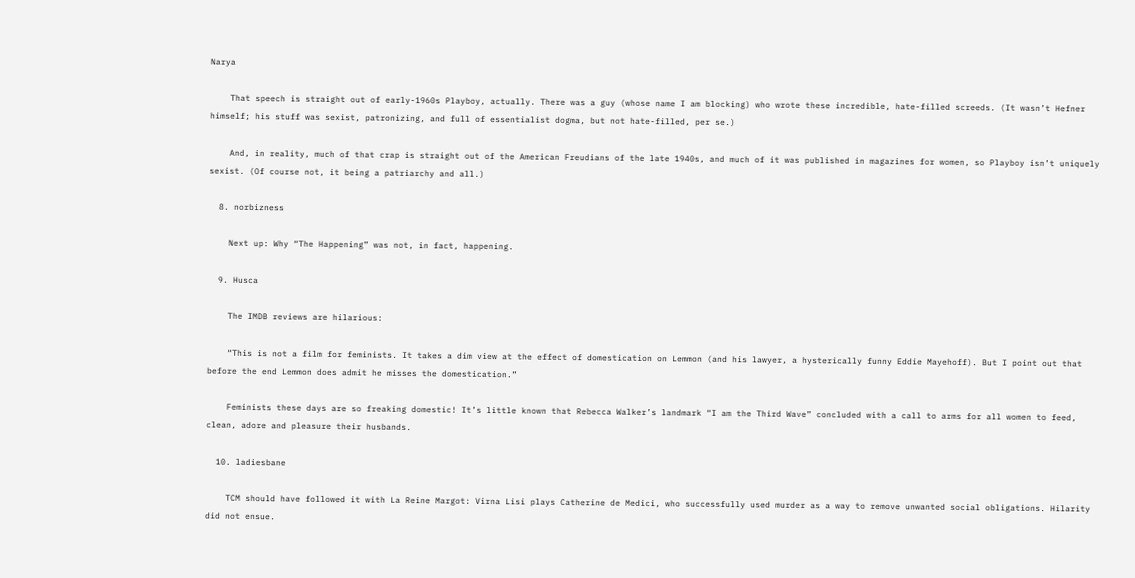Narya

    That speech is straight out of early-1960s Playboy, actually. There was a guy (whose name I am blocking) who wrote these incredible, hate-filled screeds. (It wasn’t Hefner himself; his stuff was sexist, patronizing, and full of essentialist dogma, but not hate-filled, per se.)

    And, in reality, much of that crap is straight out of the American Freudians of the late 1940s, and much of it was published in magazines for women, so Playboy isn’t uniquely sexist. (Of course not, it being a patriarchy and all.)

  8. norbizness

    Next up: Why “The Happening” was not, in fact, happening.

  9. Husca

    The IMDB reviews are hilarious:

    “This is not a film for feminists. It takes a dim view at the effect of domestication on Lemmon (and his lawyer, a hysterically funny Eddie Mayehoff). But I point out that before the end Lemmon does admit he misses the domestication.”

    Feminists these days are so freaking domestic! It’s little known that Rebecca Walker’s landmark “I am the Third Wave” concluded with a call to arms for all women to feed, clean, adore and pleasure their husbands.

  10. ladiesbane

    TCM should have followed it with La Reine Margot: Virna Lisi plays Catherine de Medici, who successfully used murder as a way to remove unwanted social obligations. Hilarity did not ensue.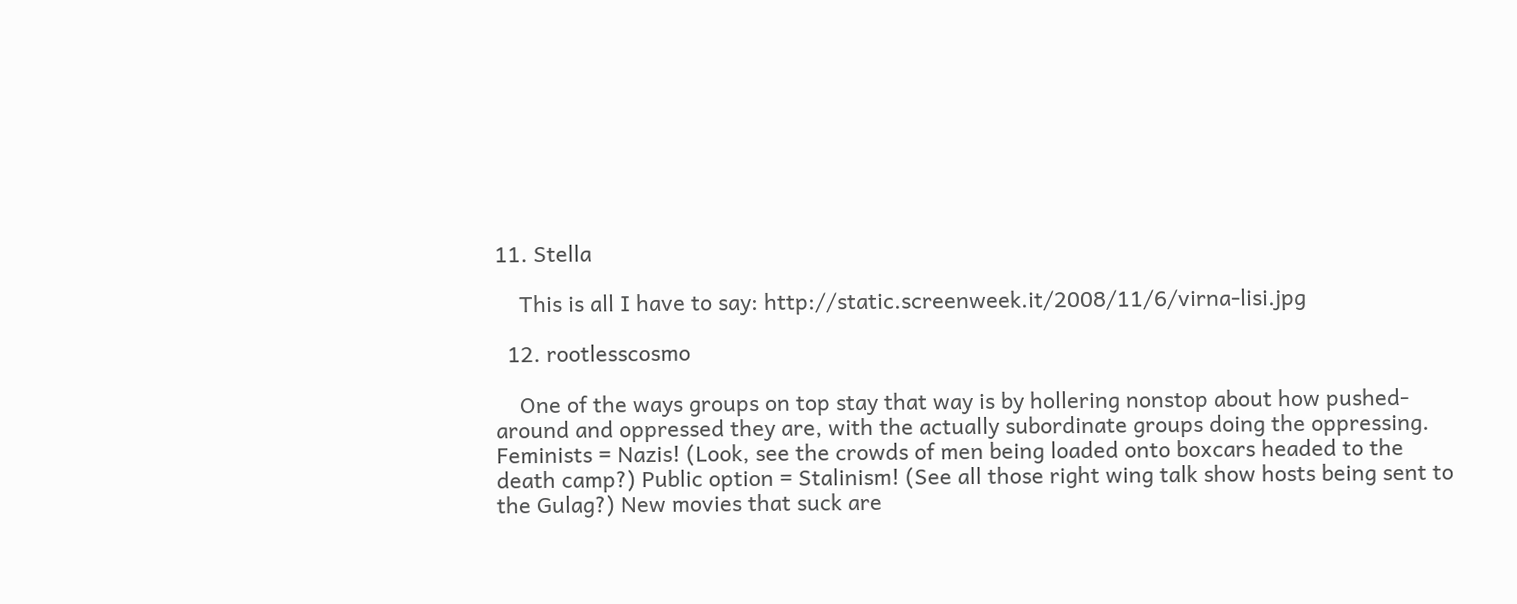11. Stella

    This is all I have to say: http://static.screenweek.it/2008/11/6/virna-lisi.jpg

  12. rootlesscosmo

    One of the ways groups on top stay that way is by hollering nonstop about how pushed-around and oppressed they are, with the actually subordinate groups doing the oppressing. Feminists = Nazis! (Look, see the crowds of men being loaded onto boxcars headed to the death camp?) Public option = Stalinism! (See all those right wing talk show hosts being sent to the Gulag?) New movies that suck are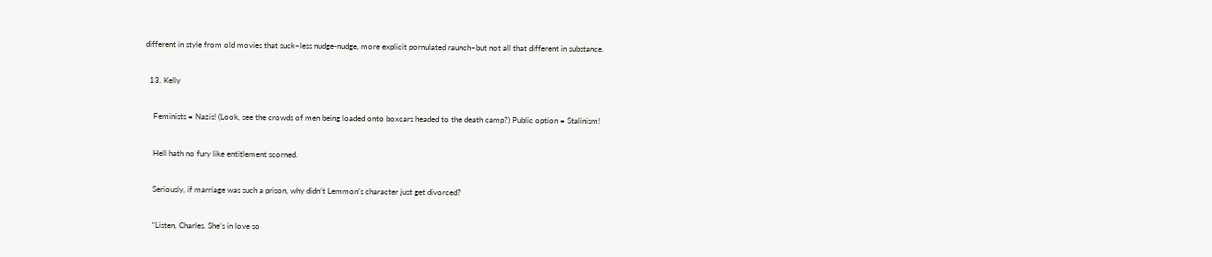different in style from old movies that suck–less nudge-nudge, more explicit pornulated raunch–but not all that different in substance.

  13. Kelly

    Feminists = Nazis! (Look, see the crowds of men being loaded onto boxcars headed to the death camp?) Public option = Stalinism!

    Hell hath no fury like entitlement scorned.

    Seriously, if marriage was such a prison, why didn’t Lemmon’s character just get divorced?

    “Listen, Charles. She’s in love so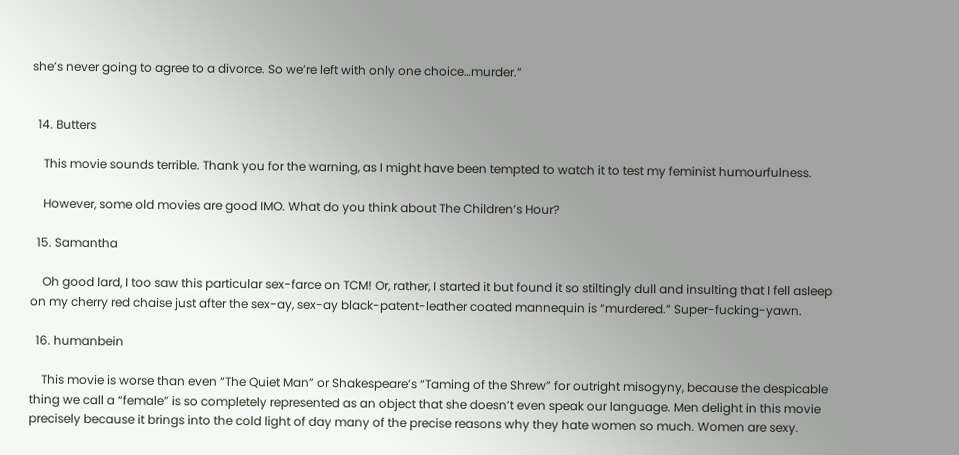she’s never going to agree to a divorce. So we’re left with only one choice…murder.”


  14. Butters

    This movie sounds terrible. Thank you for the warning, as I might have been tempted to watch it to test my feminist humourfulness.

    However, some old movies are good IMO. What do you think about The Children’s Hour?

  15. Samantha

    Oh good lard, I too saw this particular sex-farce on TCM! Or, rather, I started it but found it so stiltingly dull and insulting that I fell asleep on my cherry red chaise just after the sex-ay, sex-ay black-patent-leather coated mannequin is “murdered.” Super-fucking-yawn.

  16. humanbein

    This movie is worse than even “The Quiet Man” or Shakespeare’s “Taming of the Shrew” for outright misogyny, because the despicable thing we call a “female” is so completely represented as an object that she doesn’t even speak our language. Men delight in this movie precisely because it brings into the cold light of day many of the precise reasons why they hate women so much. Women are sexy.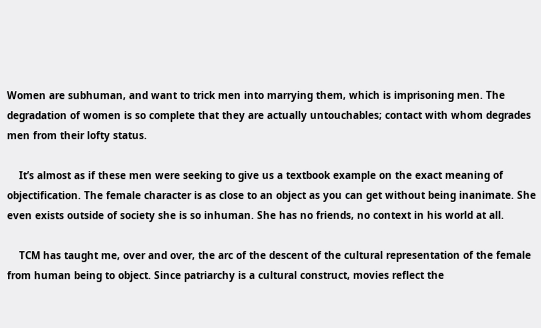Women are subhuman, and want to trick men into marrying them, which is imprisoning men. The degradation of women is so complete that they are actually untouchables; contact with whom degrades men from their lofty status.

    It’s almost as if these men were seeking to give us a textbook example on the exact meaning of objectification. The female character is as close to an object as you can get without being inanimate. She even exists outside of society she is so inhuman. She has no friends, no context in his world at all.

    TCM has taught me, over and over, the arc of the descent of the cultural representation of the female from human being to object. Since patriarchy is a cultural construct, movies reflect the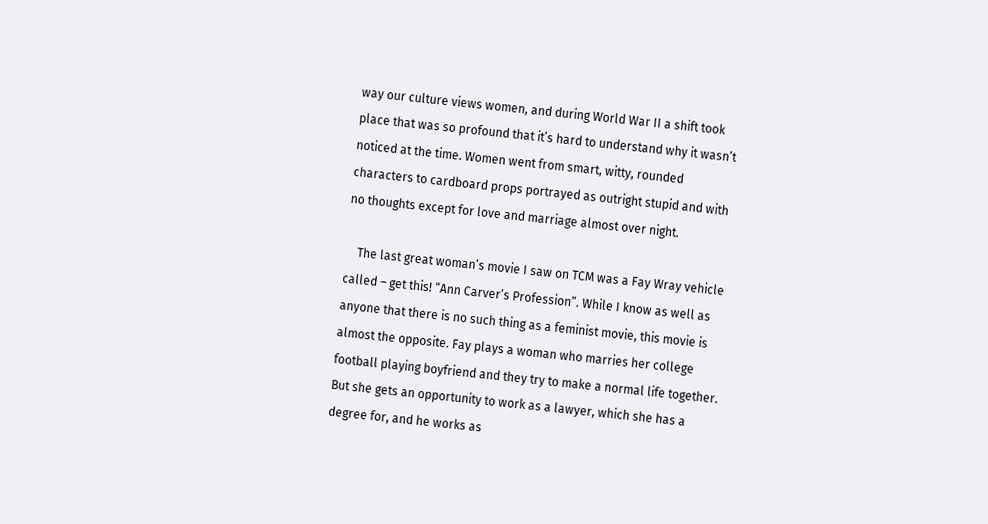way our culture views women, and during World War II a shift took place that was so profound that it’s hard to understand why it wasn’t noticed at the time. Women went from smart, witty, rounded characters to cardboard props portrayed as outright stupid and with no thoughts except for love and marriage almost over night.

    The last great woman’s movie I saw on TCM was a Fay Wray vehicle called – get this! “Ann Carver’s Profession”. While I know as well as anyone that there is no such thing as a feminist movie, this movie is almost the opposite. Fay plays a woman who marries her college football playing boyfriend and they try to make a normal life together. But she gets an opportunity to work as a lawyer, which she has a degree for, and he works as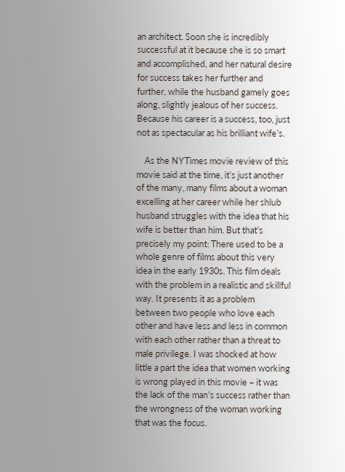an architect. Soon she is incredibly successful at it because she is so smart and accomplished, and her natural desire for success takes her further and further, while the husband gamely goes along, slightly jealous of her success. Because his career is a success, too, just not as spectacular as his brilliant wife’s.

    As the NYTimes movie review of this movie said at the time, it’s just another of the many, many films about a woman excelling at her career while her shlub husband struggles with the idea that his wife is better than him. But that’s precisely my point: There used to be a whole genre of films about this very idea in the early 1930s. This film deals with the problem in a realistic and skillful way. It presents it as a problem between two people who love each other and have less and less in common with each other rather than a threat to male privilege. I was shocked at how little a part the idea that women working is wrong played in this movie – it was the lack of the man’s success rather than the wrongness of the woman working that was the focus.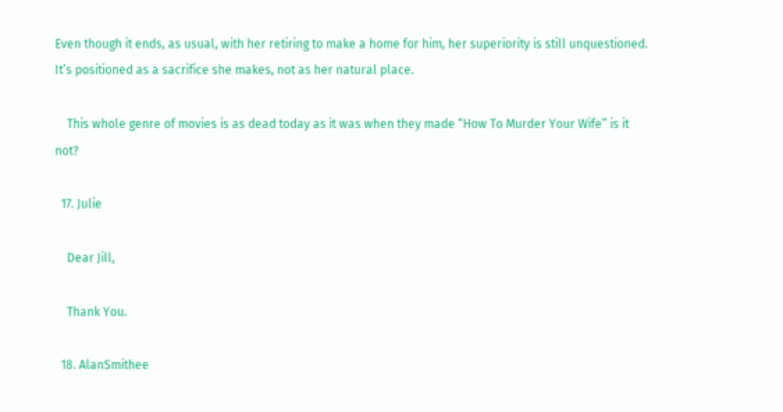Even though it ends, as usual, with her retiring to make a home for him, her superiority is still unquestioned. It’s positioned as a sacrifice she makes, not as her natural place.

    This whole genre of movies is as dead today as it was when they made “How To Murder Your Wife” is it not?

  17. Julie

    Dear Jill,

    Thank You.

  18. AlanSmithee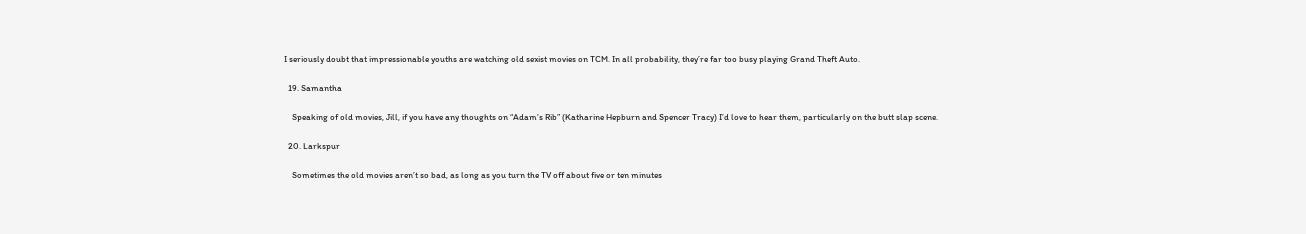I seriously doubt that impressionable youths are watching old sexist movies on TCM. In all probability, they’re far too busy playing Grand Theft Auto.

  19. Samantha

    Speaking of old movies, Jill, if you have any thoughts on “Adam’s Rib” (Katharine Hepburn and Spencer Tracy) I’d love to hear them, particularly on the butt slap scene.

  20. Larkspur

    Sometimes the old movies aren’t so bad, as long as you turn the TV off about five or ten minutes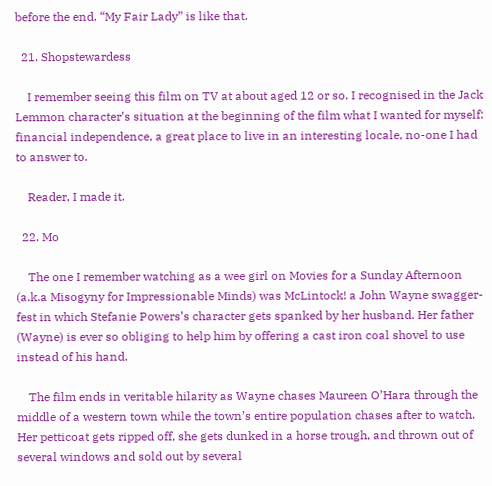before the end. “My Fair Lady” is like that.

  21. Shopstewardess

    I remember seeing this film on TV at about aged 12 or so. I recognised in the Jack Lemmon character’s situation at the beginning of the film what I wanted for myself: financial independence, a great place to live in an interesting locale, no-one I had to answer to.

    Reader, I made it.

  22. Mo

    The one I remember watching as a wee girl on Movies for a Sunday Afternoon (a.k.a Misogyny for Impressionable Minds) was McLintock! a John Wayne swagger-fest in which Stefanie Powers’s character gets spanked by her husband. Her father (Wayne) is ever so obliging to help him by offering a cast iron coal shovel to use instead of his hand.

    The film ends in veritable hilarity as Wayne chases Maureen O’Hara through the middle of a western town while the town’s entire population chases after to watch. Her petticoat gets ripped off, she gets dunked in a horse trough, and thrown out of several windows and sold out by several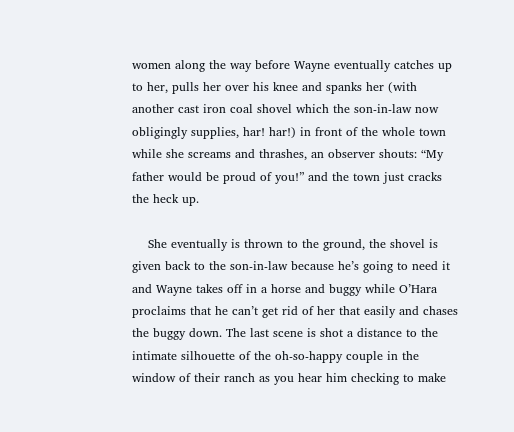women along the way before Wayne eventually catches up to her, pulls her over his knee and spanks her (with another cast iron coal shovel which the son-in-law now obligingly supplies, har! har!) in front of the whole town while she screams and thrashes, an observer shouts: “My father would be proud of you!” and the town just cracks the heck up.

    She eventually is thrown to the ground, the shovel is given back to the son-in-law because he’s going to need it and Wayne takes off in a horse and buggy while O’Hara proclaims that he can’t get rid of her that easily and chases the buggy down. The last scene is shot a distance to the intimate silhouette of the oh-so-happy couple in the window of their ranch as you hear him checking to make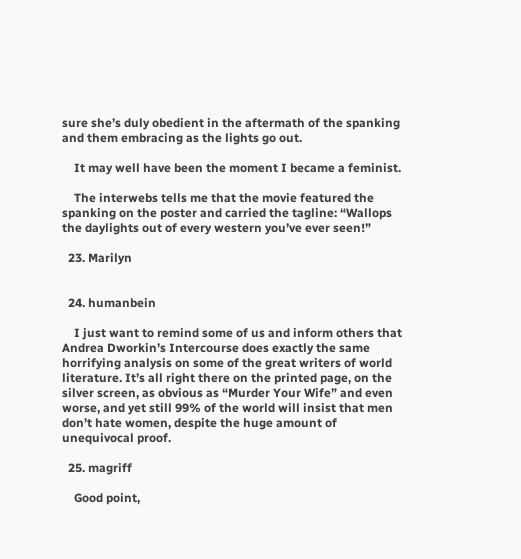sure she’s duly obedient in the aftermath of the spanking and them embracing as the lights go out.

    It may well have been the moment I became a feminist.

    The interwebs tells me that the movie featured the spanking on the poster and carried the tagline: “Wallops the daylights out of every western you’ve ever seen!”

  23. Marilyn


  24. humanbein

    I just want to remind some of us and inform others that Andrea Dworkin’s Intercourse does exactly the same horrifying analysis on some of the great writers of world literature. It’s all right there on the printed page, on the silver screen, as obvious as “Murder Your Wife” and even worse, and yet still 99% of the world will insist that men don’t hate women, despite the huge amount of unequivocal proof.

  25. magriff

    Good point,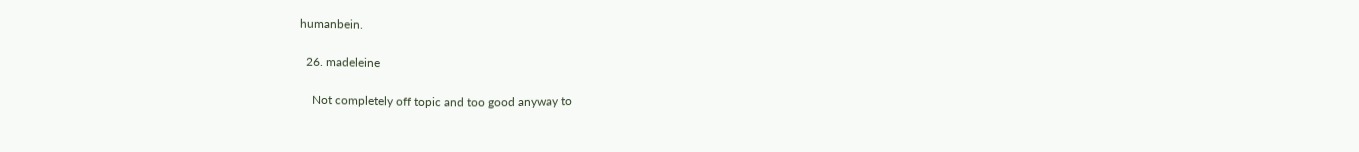humanbein.

  26. madeleine

    Not completely off topic and too good anyway to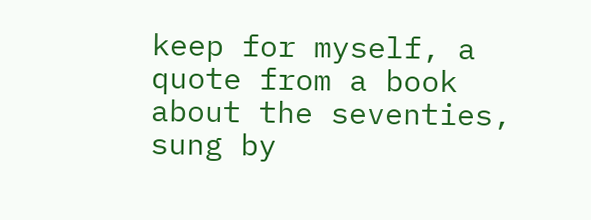keep for myself, a quote from a book about the seventies, sung by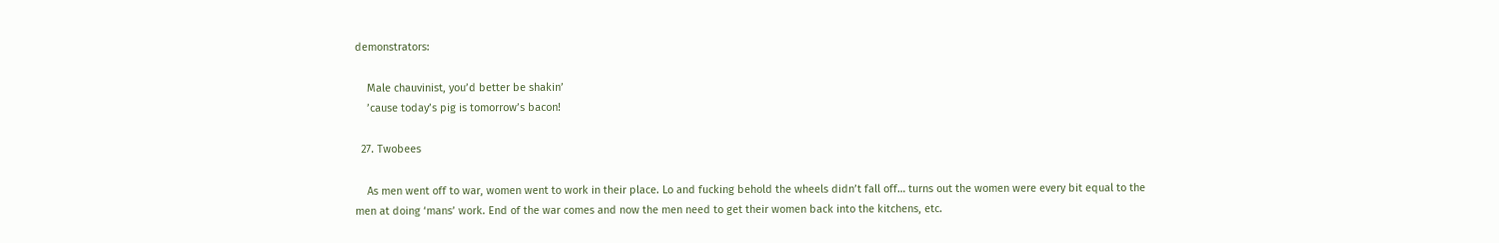demonstrators:

    Male chauvinist, you’d better be shakin’
    ’cause today’s pig is tomorrow’s bacon!

  27. Twobees

    As men went off to war, women went to work in their place. Lo and fucking behold the wheels didn’t fall off… turns out the women were every bit equal to the men at doing ‘mans’ work. End of the war comes and now the men need to get their women back into the kitchens, etc.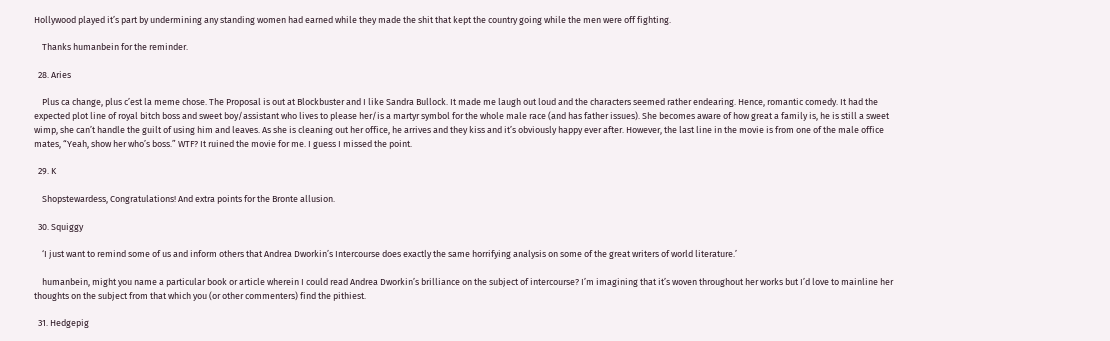Hollywood played it’s part by undermining any standing women had earned while they made the shit that kept the country going while the men were off fighting.

    Thanks humanbein for the reminder.

  28. Aries

    Plus ca change, plus c’est la meme chose. The Proposal is out at Blockbuster and I like Sandra Bullock. It made me laugh out loud and the characters seemed rather endearing. Hence, romantic comedy. It had the expected plot line of royal bitch boss and sweet boy/assistant who lives to please her/is a martyr symbol for the whole male race (and has father issues). She becomes aware of how great a family is, he is still a sweet wimp, she can’t handle the guilt of using him and leaves. As she is cleaning out her office, he arrives and they kiss and it’s obviously happy ever after. However, the last line in the movie is from one of the male office mates, “Yeah, show her who’s boss.” WTF? It ruined the movie for me. I guess I missed the point.

  29. K

    Shopstewardess, Congratulations! And extra points for the Bronte allusion.

  30. Squiggy

    ‘I just want to remind some of us and inform others that Andrea Dworkin’s Intercourse does exactly the same horrifying analysis on some of the great writers of world literature.’

    humanbein, might you name a particular book or article wherein I could read Andrea Dworkin’s brilliance on the subject of intercourse? I’m imagining that it’s woven throughout her works but I’d love to mainline her thoughts on the subject from that which you (or other commenters) find the pithiest.

  31. Hedgepig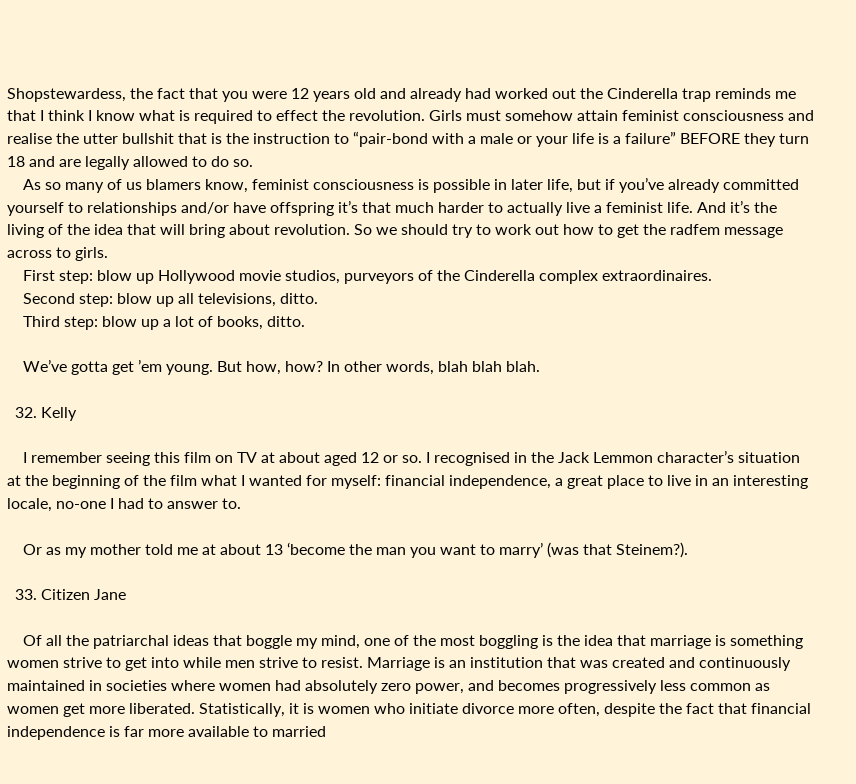Shopstewardess, the fact that you were 12 years old and already had worked out the Cinderella trap reminds me that I think I know what is required to effect the revolution. Girls must somehow attain feminist consciousness and realise the utter bullshit that is the instruction to “pair-bond with a male or your life is a failure” BEFORE they turn 18 and are legally allowed to do so.
    As so many of us blamers know, feminist consciousness is possible in later life, but if you’ve already committed yourself to relationships and/or have offspring it’s that much harder to actually live a feminist life. And it’s the living of the idea that will bring about revolution. So we should try to work out how to get the radfem message across to girls.
    First step: blow up Hollywood movie studios, purveyors of the Cinderella complex extraordinaires.
    Second step: blow up all televisions, ditto.
    Third step: blow up a lot of books, ditto.

    We’ve gotta get ’em young. But how, how? In other words, blah blah blah.

  32. Kelly

    I remember seeing this film on TV at about aged 12 or so. I recognised in the Jack Lemmon character’s situation at the beginning of the film what I wanted for myself: financial independence, a great place to live in an interesting locale, no-one I had to answer to.

    Or as my mother told me at about 13 ‘become the man you want to marry’ (was that Steinem?).

  33. Citizen Jane

    Of all the patriarchal ideas that boggle my mind, one of the most boggling is the idea that marriage is something women strive to get into while men strive to resist. Marriage is an institution that was created and continuously maintained in societies where women had absolutely zero power, and becomes progressively less common as women get more liberated. Statistically, it is women who initiate divorce more often, despite the fact that financial independence is far more available to married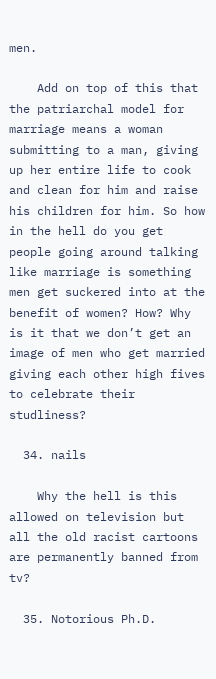men.

    Add on top of this that the patriarchal model for marriage means a woman submitting to a man, giving up her entire life to cook and clean for him and raise his children for him. So how in the hell do you get people going around talking like marriage is something men get suckered into at the benefit of women? How? Why is it that we don’t get an image of men who get married giving each other high fives to celebrate their studliness?

  34. nails

    Why the hell is this allowed on television but all the old racist cartoons are permanently banned from tv?

  35. Notorious Ph.D.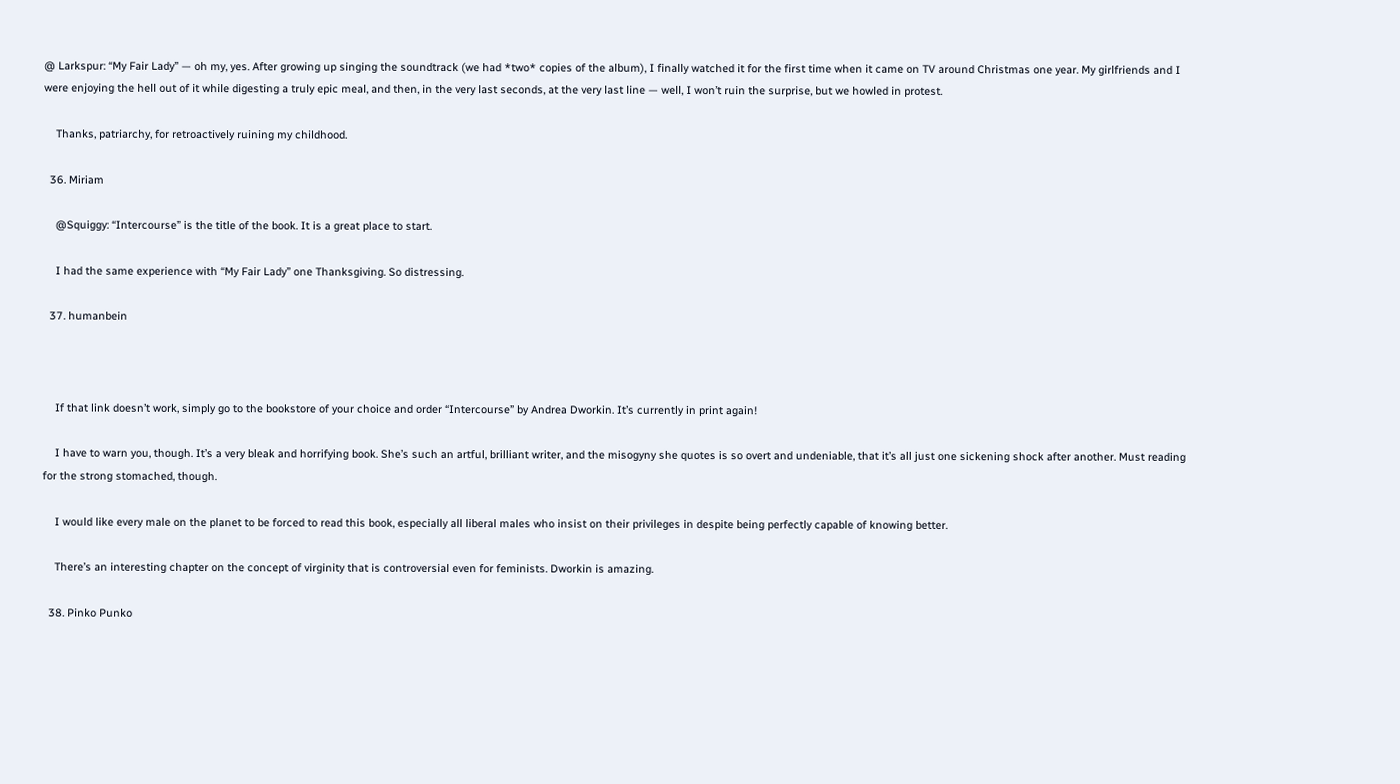@ Larkspur: “My Fair Lady” — oh my, yes. After growing up singing the soundtrack (we had *two* copies of the album), I finally watched it for the first time when it came on TV around Christmas one year. My girlfriends and I were enjoying the hell out of it while digesting a truly epic meal, and then, in the very last seconds, at the very last line — well, I won’t ruin the surprise, but we howled in protest.

    Thanks, patriarchy, for retroactively ruining my childhood.

  36. Miriam

    @Squiggy: “Intercourse” is the title of the book. It is a great place to start.

    I had the same experience with “My Fair Lady” one Thanksgiving. So distressing.

  37. humanbein



    If that link doesn’t work, simply go to the bookstore of your choice and order “Intercourse” by Andrea Dworkin. It’s currently in print again!

    I have to warn you, though. It’s a very bleak and horrifying book. She’s such an artful, brilliant writer, and the misogyny she quotes is so overt and undeniable, that it’s all just one sickening shock after another. Must reading for the strong stomached, though.

    I would like every male on the planet to be forced to read this book, especially all liberal males who insist on their privileges in despite being perfectly capable of knowing better.

    There’s an interesting chapter on the concept of virginity that is controversial even for feminists. Dworkin is amazing.

  38. Pinko Punko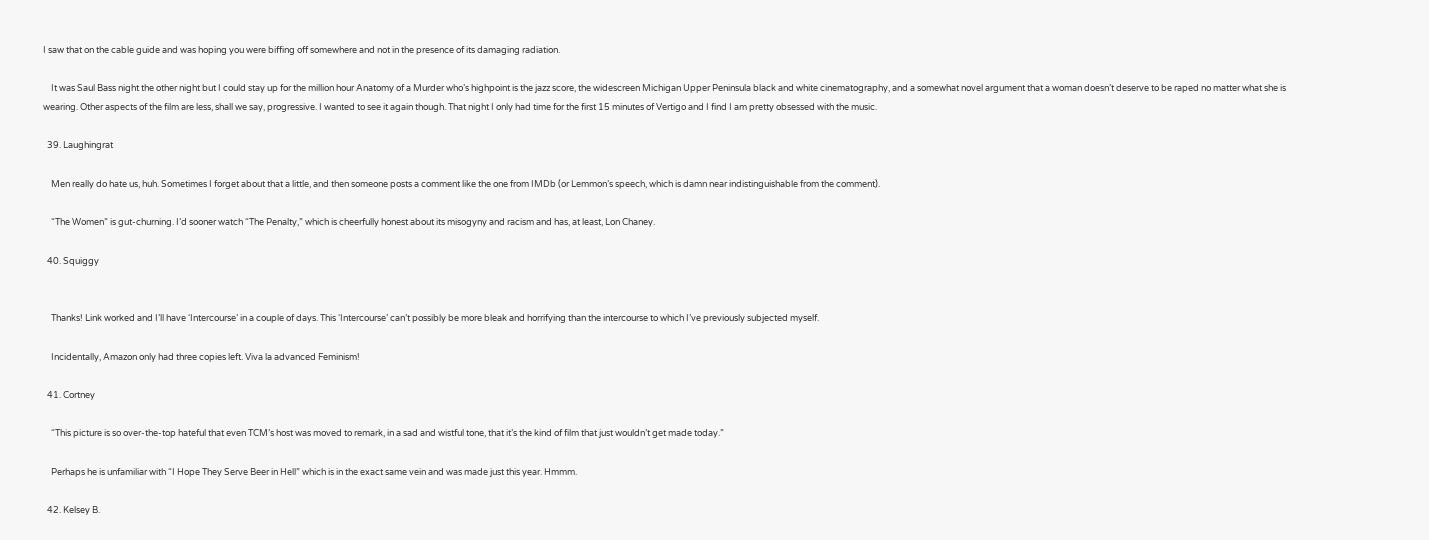I saw that on the cable guide and was hoping you were biffing off somewhere and not in the presence of its damaging radiation.

    It was Saul Bass night the other night but I could stay up for the million hour Anatomy of a Murder who’s highpoint is the jazz score, the widescreen Michigan Upper Peninsula black and white cinematography, and a somewhat novel argument that a woman doesn’t deserve to be raped no matter what she is wearing. Other aspects of the film are less, shall we say, progressive. I wanted to see it again though. That night I only had time for the first 15 minutes of Vertigo and I find I am pretty obsessed with the music.

  39. Laughingrat

    Men really do hate us, huh. Sometimes I forget about that a little, and then someone posts a comment like the one from IMDb (or Lemmon’s speech, which is damn near indistinguishable from the comment).

    “The Women” is gut-churning. I’d sooner watch “The Penalty,” which is cheerfully honest about its misogyny and racism and has, at least, Lon Chaney.

  40. Squiggy


    Thanks! Link worked and I’ll have ‘Intercourse’ in a couple of days. This ‘Intercourse’ can’t possibly be more bleak and horrifying than the intercourse to which I’ve previously subjected myself.

    Incidentally, Amazon only had three copies left. Viva la advanced Feminism!

  41. Cortney

    “This picture is so over-the-top hateful that even TCM’s host was moved to remark, in a sad and wistful tone, that it’s the kind of film that just wouldn’t get made today.”

    Perhaps he is unfamiliar with “I Hope They Serve Beer in Hell” which is in the exact same vein and was made just this year. Hmmm.

  42. Kelsey B.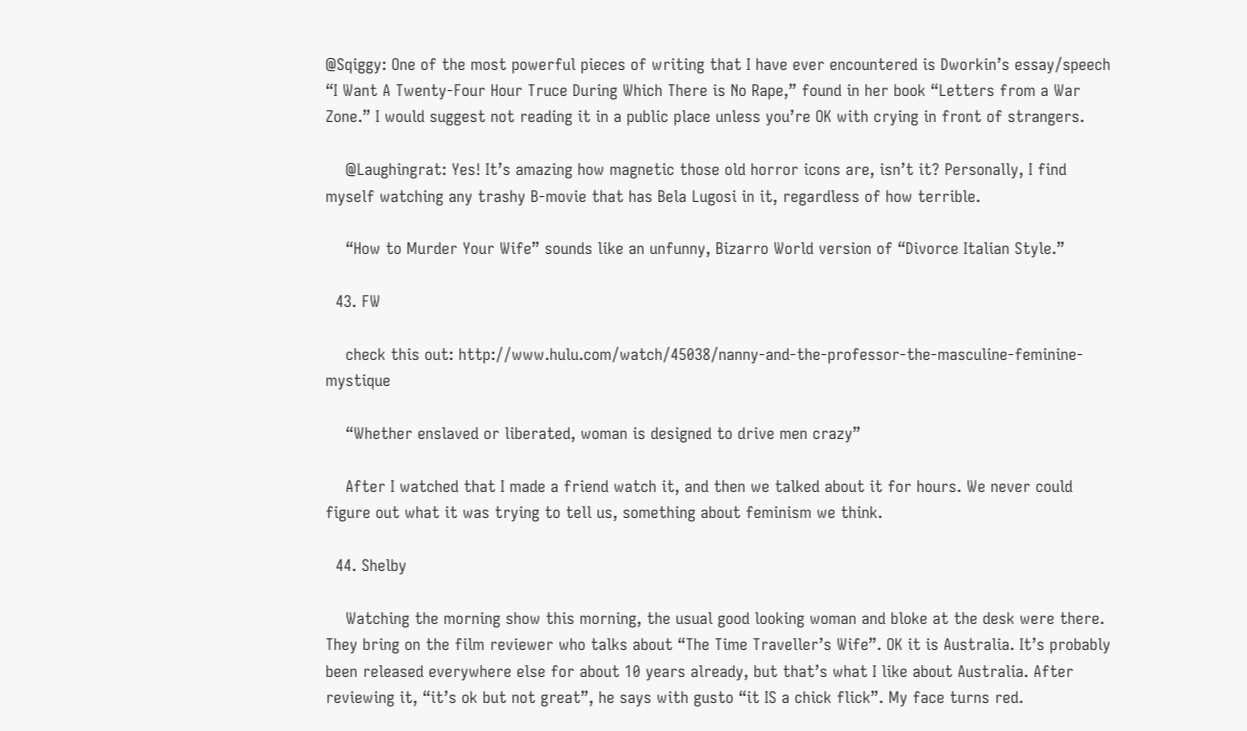@Sqiggy: One of the most powerful pieces of writing that I have ever encountered is Dworkin’s essay/speech “I Want A Twenty-Four Hour Truce During Which There is No Rape,” found in her book “Letters from a War Zone.” I would suggest not reading it in a public place unless you’re OK with crying in front of strangers.

    @Laughingrat: Yes! It’s amazing how magnetic those old horror icons are, isn’t it? Personally, I find myself watching any trashy B-movie that has Bela Lugosi in it, regardless of how terrible.

    “How to Murder Your Wife” sounds like an unfunny, Bizarro World version of “Divorce Italian Style.”

  43. FW

    check this out: http://www.hulu.com/watch/45038/nanny-and-the-professor-the-masculine-feminine-mystique

    “Whether enslaved or liberated, woman is designed to drive men crazy”

    After I watched that I made a friend watch it, and then we talked about it for hours. We never could figure out what it was trying to tell us, something about feminism we think.

  44. Shelby

    Watching the morning show this morning, the usual good looking woman and bloke at the desk were there. They bring on the film reviewer who talks about “The Time Traveller’s Wife”. OK it is Australia. It’s probably been released everywhere else for about 10 years already, but that’s what I like about Australia. After reviewing it, “it’s ok but not great”, he says with gusto “it IS a chick flick”. My face turns red.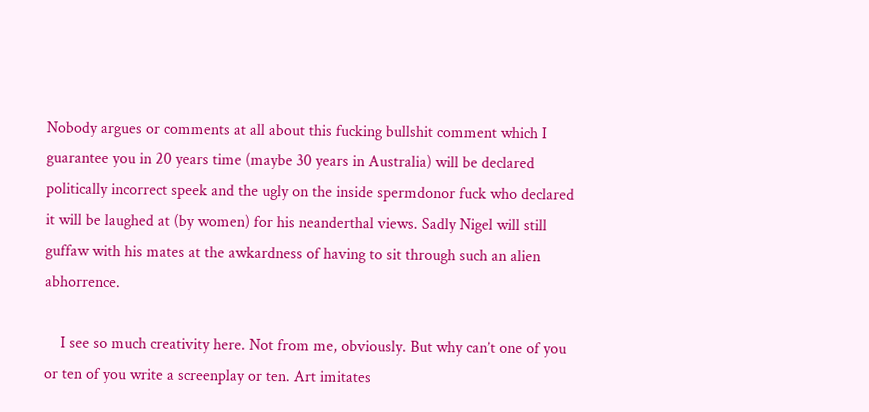Nobody argues or comments at all about this fucking bullshit comment which I guarantee you in 20 years time (maybe 30 years in Australia) will be declared politically incorrect speek and the ugly on the inside spermdonor fuck who declared it will be laughed at (by women) for his neanderthal views. Sadly Nigel will still guffaw with his mates at the awkardness of having to sit through such an alien abhorrence.

    I see so much creativity here. Not from me, obviously. But why can’t one of you or ten of you write a screenplay or ten. Art imitates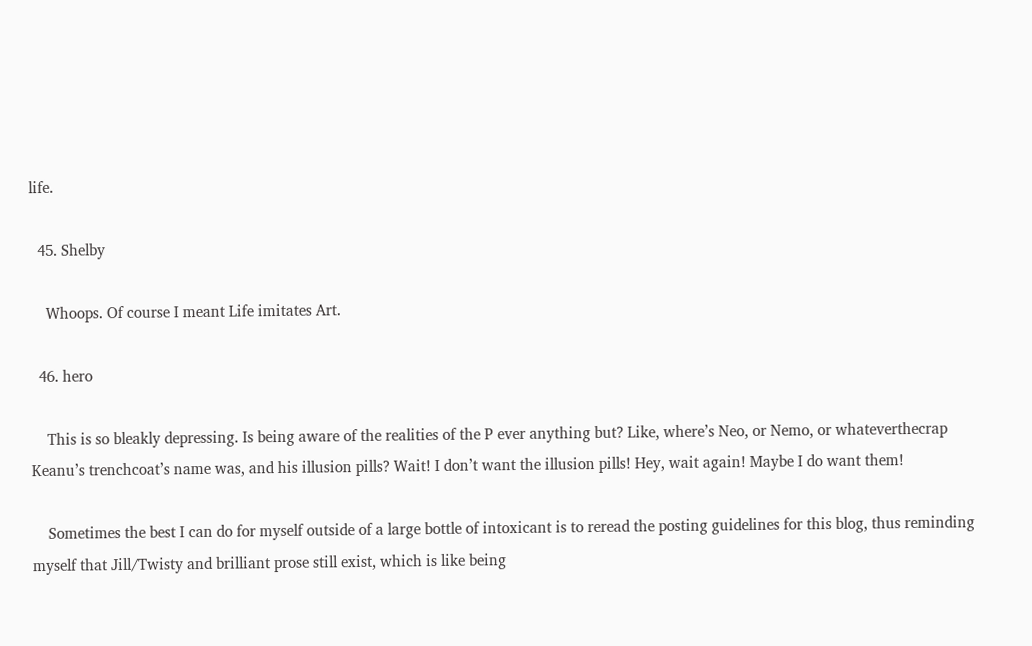life.

  45. Shelby

    Whoops. Of course I meant Life imitates Art.

  46. hero

    This is so bleakly depressing. Is being aware of the realities of the P ever anything but? Like, where’s Neo, or Nemo, or whateverthecrap Keanu’s trenchcoat’s name was, and his illusion pills? Wait! I don’t want the illusion pills! Hey, wait again! Maybe I do want them!

    Sometimes the best I can do for myself outside of a large bottle of intoxicant is to reread the posting guidelines for this blog, thus reminding myself that Jill/Twisty and brilliant prose still exist, which is like being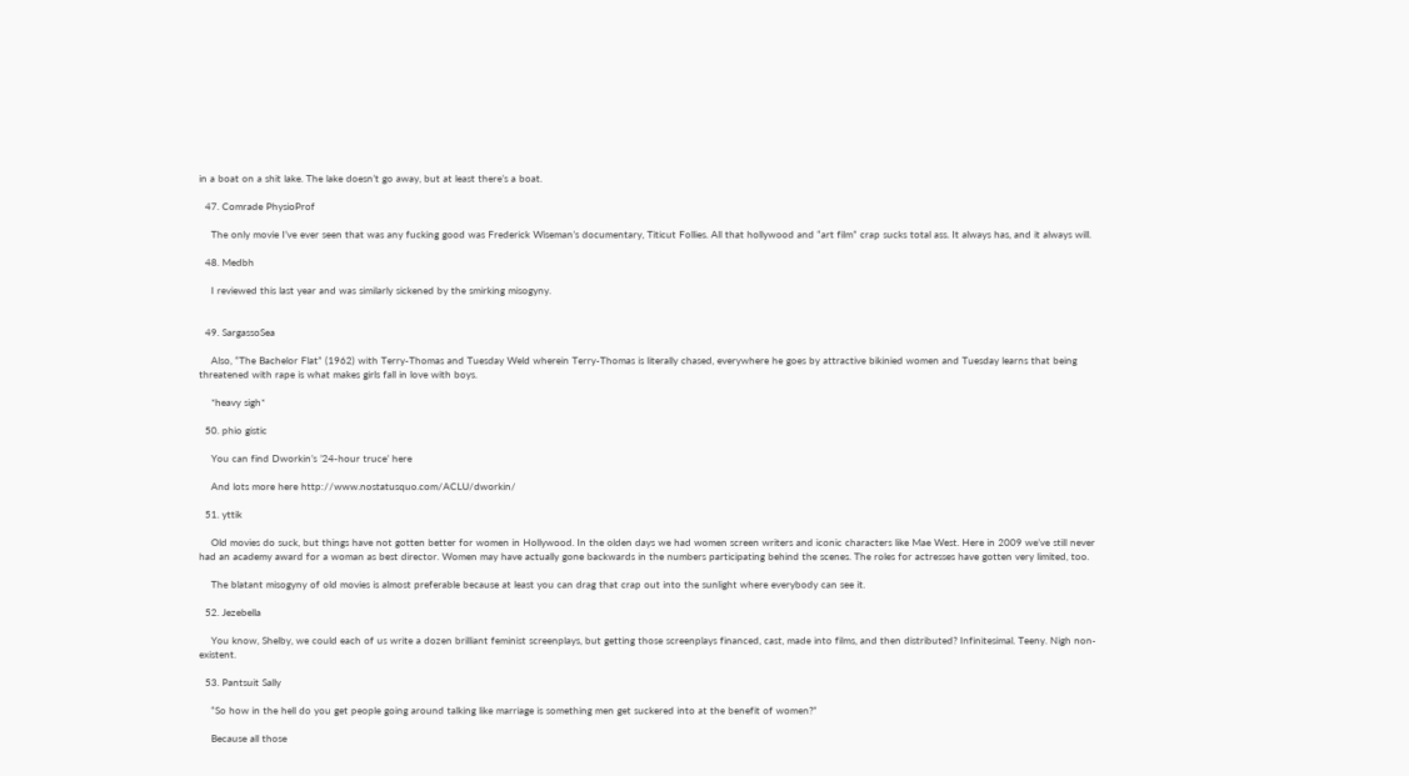in a boat on a shit lake. The lake doesn’t go away, but at least there’s a boat.

  47. Comrade PhysioProf

    The only movie I’ve ever seen that was any fucking good was Frederick Wiseman’s documentary, Titicut Follies. All that hollywood and “art film” crap sucks total ass. It always has, and it always will.

  48. Medbh

    I reviewed this last year and was similarly sickened by the smirking misogyny.


  49. SargassoSea

    Also, “The Bachelor Flat” (1962) with Terry-Thomas and Tuesday Weld wherein Terry-Thomas is literally chased, everywhere he goes by attractive bikinied women and Tuesday learns that being threatened with rape is what makes girls fall in love with boys.

    *heavy sigh*

  50. phio gistic

    You can find Dworkin’s ’24-hour truce’ here

    And lots more here http://www.nostatusquo.com/ACLU/dworkin/

  51. yttik

    Old movies do suck, but things have not gotten better for women in Hollywood. In the olden days we had women screen writers and iconic characters like Mae West. Here in 2009 we’ve still never had an academy award for a woman as best director. Women may have actually gone backwards in the numbers participating behind the scenes. The roles for actresses have gotten very limited, too.

    The blatant misogyny of old movies is almost preferable because at least you can drag that crap out into the sunlight where everybody can see it.

  52. Jezebella

    You know, Shelby, we could each of us write a dozen brilliant feminist screenplays, but getting those screenplays financed, cast, made into films, and then distributed? Infinitesimal. Teeny. Nigh non-existent.

  53. Pantsuit Sally

    “So how in the hell do you get people going around talking like marriage is something men get suckered into at the benefit of women?”

    Because all those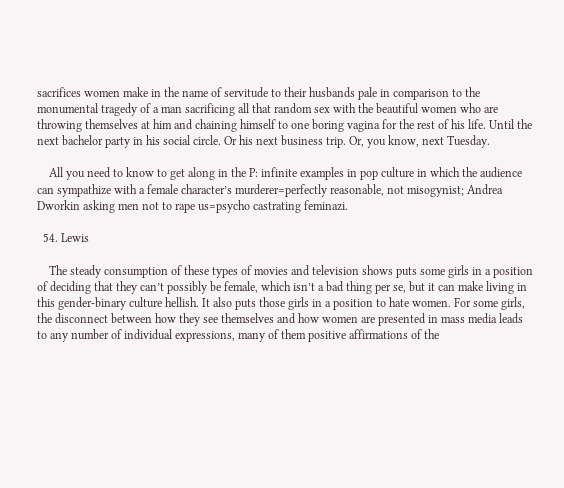sacrifices women make in the name of servitude to their husbands pale in comparison to the monumental tragedy of a man sacrificing all that random sex with the beautiful women who are throwing themselves at him and chaining himself to one boring vagina for the rest of his life. Until the next bachelor party in his social circle. Or his next business trip. Or, you know, next Tuesday.

    All you need to know to get along in the P: infinite examples in pop culture in which the audience can sympathize with a female character’s murderer=perfectly reasonable, not misogynist; Andrea Dworkin asking men not to rape us=psycho castrating feminazi.

  54. Lewis

    The steady consumption of these types of movies and television shows puts some girls in a position of deciding that they can’t possibly be female, which isn’t a bad thing per se, but it can make living in this gender-binary culture hellish. It also puts those girls in a position to hate women. For some girls, the disconnect between how they see themselves and how women are presented in mass media leads to any number of individual expressions, many of them positive affirmations of the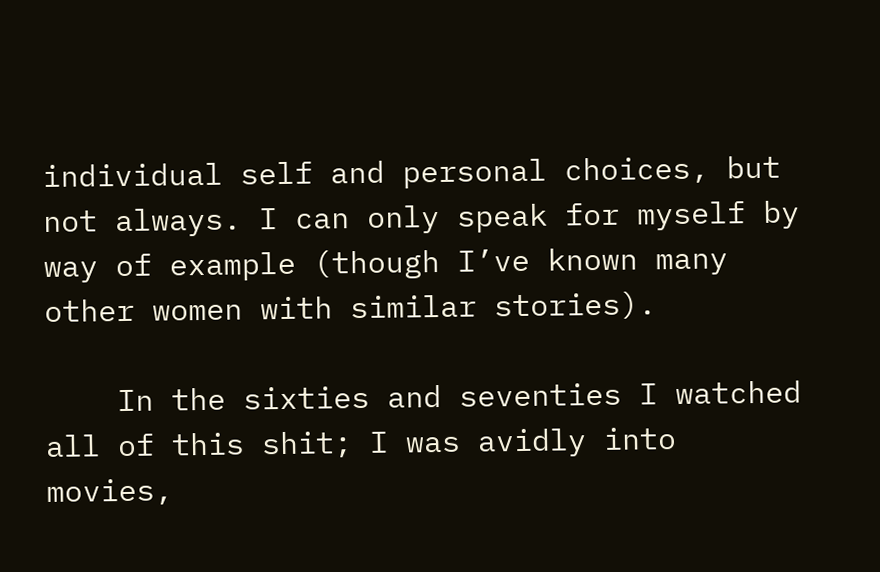individual self and personal choices, but not always. I can only speak for myself by way of example (though I’ve known many other women with similar stories).

    In the sixties and seventies I watched all of this shit; I was avidly into movies,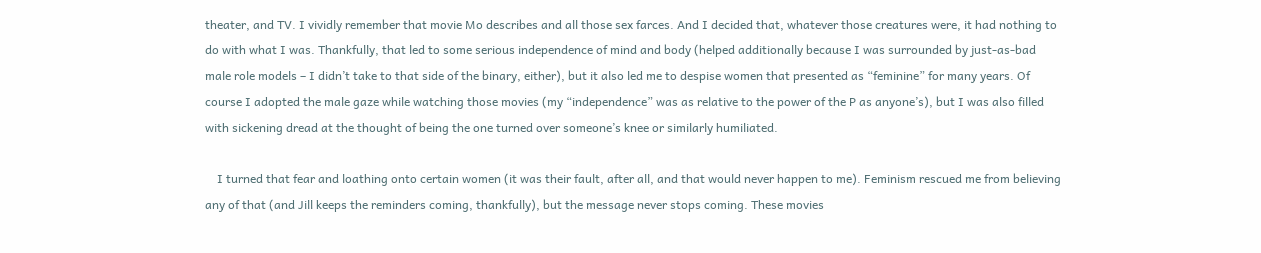theater, and TV. I vividly remember that movie Mo describes and all those sex farces. And I decided that, whatever those creatures were, it had nothing to do with what I was. Thankfully, that led to some serious independence of mind and body (helped additionally because I was surrounded by just-as-bad male role models – I didn’t take to that side of the binary, either), but it also led me to despise women that presented as “feminine” for many years. Of course I adopted the male gaze while watching those movies (my “independence” was as relative to the power of the P as anyone’s), but I was also filled with sickening dread at the thought of being the one turned over someone’s knee or similarly humiliated.

    I turned that fear and loathing onto certain women (it was their fault, after all, and that would never happen to me). Feminism rescued me from believing any of that (and Jill keeps the reminders coming, thankfully), but the message never stops coming. These movies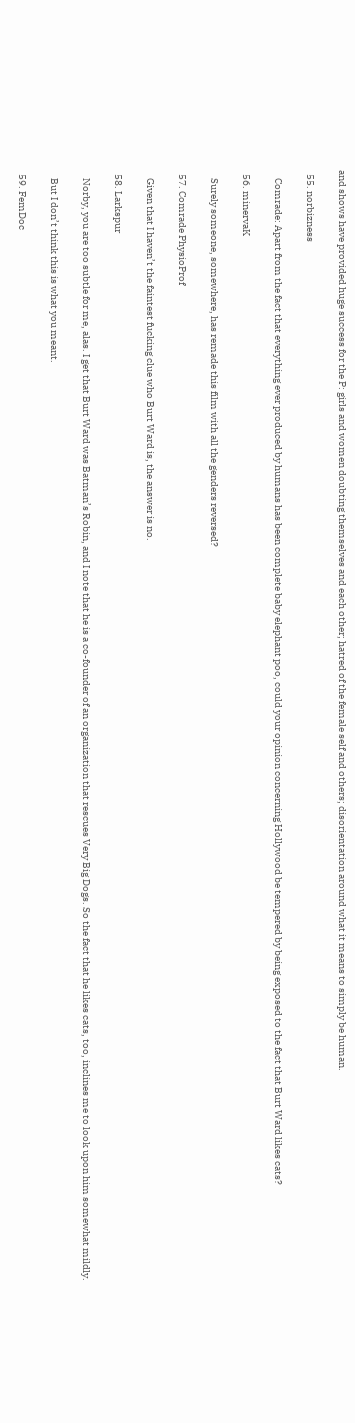and shows have provided huge success for the P: girls and women doubting themselves and each other; hatred of the female self and others; disorientation around what it means to simply be human.

  55. norbizness

    Comrade: Apart from the fact that everything ever produced by humans has been complete baby elephant poo, could your opinion concerning Hollywood be tempered by being exposed to the fact that Burt Ward likes cats?

  56. minervaK

    Surely someone, somewhere, has remade this film with all the genders reversed?

  57. Comrade PhysioProf

    Given that I haven’t the faintest fucking clue who Burt Ward is, the answer is no.

  58. Larkspur

    Norby, you are too subtle for me, alas. I get that Burt Ward was Batman’s Robin, and I note that he is a co-founder of an organization that rescues Very Big Dogs. So the fact that he likes cats, too, inclines me to look upon him somewhat mildly.

    But I don’t think this is what you meant.

  59. FemDoc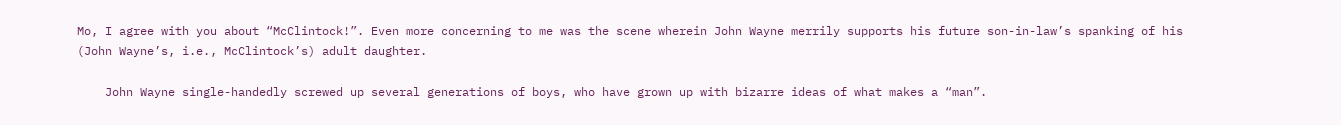Mo, I agree with you about “McClintock!”. Even more concerning to me was the scene wherein John Wayne merrily supports his future son-in-law’s spanking of his (John Wayne’s, i.e., McClintock’s) adult daughter.

    John Wayne single-handedly screwed up several generations of boys, who have grown up with bizarre ideas of what makes a “man”.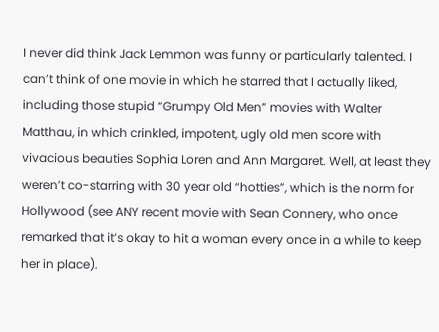I never did think Jack Lemmon was funny or particularly talented. I can’t think of one movie in which he starred that I actually liked, including those stupid “Grumpy Old Men” movies with Walter Matthau, in which crinkled, impotent, ugly old men score with vivacious beauties Sophia Loren and Ann Margaret. Well, at least they weren’t co-starring with 30 year old “hotties”, which is the norm for Hollywood (see ANY recent movie with Sean Connery, who once remarked that it’s okay to hit a woman every once in a while to keep her in place).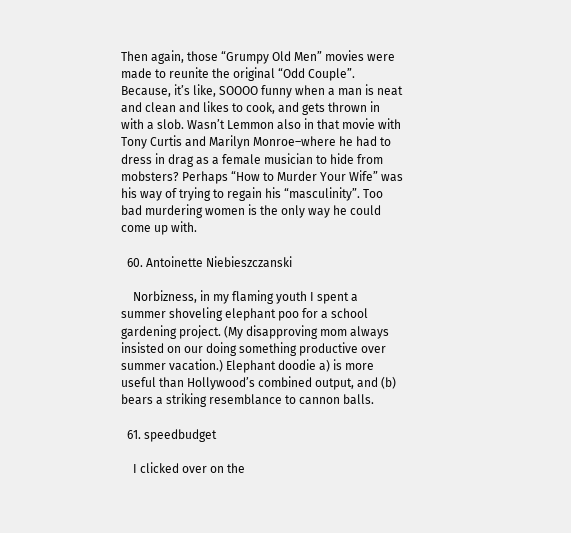Then again, those “Grumpy Old Men” movies were made to reunite the original “Odd Couple”. Because, it’s like, SOOOO funny when a man is neat and clean and likes to cook, and gets thrown in with a slob. Wasn’t Lemmon also in that movie with Tony Curtis and Marilyn Monroe–where he had to dress in drag as a female musician to hide from mobsters? Perhaps “How to Murder Your Wife” was his way of trying to regain his “masculinity”. Too bad murdering women is the only way he could come up with.

  60. Antoinette Niebieszczanski

    Norbizness, in my flaming youth I spent a summer shoveling elephant poo for a school gardening project. (My disapproving mom always insisted on our doing something productive over summer vacation.) Elephant doodie a) is more useful than Hollywood’s combined output, and (b) bears a striking resemblance to cannon balls.

  61. speedbudget

    I clicked over on the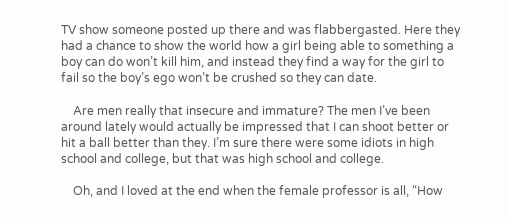TV show someone posted up there and was flabbergasted. Here they had a chance to show the world how a girl being able to something a boy can do won’t kill him, and instead they find a way for the girl to fail so the boy’s ego won’t be crushed so they can date.

    Are men really that insecure and immature? The men I’ve been around lately would actually be impressed that I can shoot better or hit a ball better than they. I’m sure there were some idiots in high school and college, but that was high school and college.

    Oh, and I loved at the end when the female professor is all, “How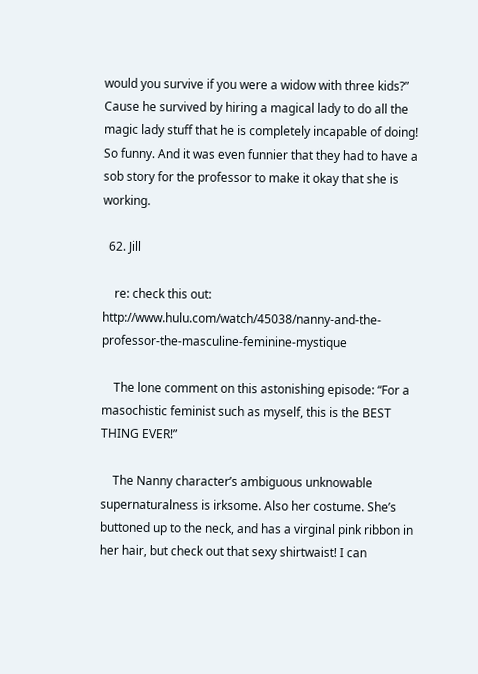would you survive if you were a widow with three kids?” Cause he survived by hiring a magical lady to do all the magic lady stuff that he is completely incapable of doing! So funny. And it was even funnier that they had to have a sob story for the professor to make it okay that she is working.

  62. Jill

    re: check this out: http://www.hulu.com/watch/45038/nanny-and-the-professor-the-masculine-feminine-mystique

    The lone comment on this astonishing episode: “For a masochistic feminist such as myself, this is the BEST THING EVER!”

    The Nanny character’s ambiguous unknowable supernaturalness is irksome. Also her costume. She’s buttoned up to the neck, and has a virginal pink ribbon in her hair, but check out that sexy shirtwaist! I can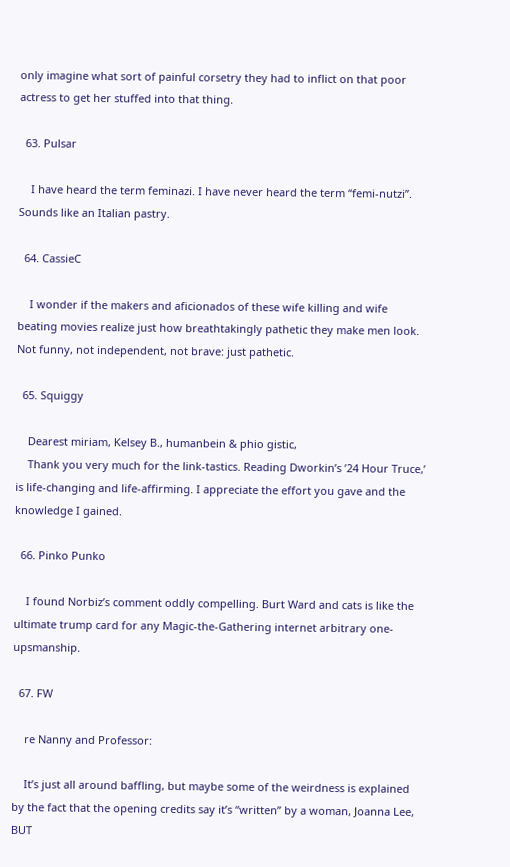only imagine what sort of painful corsetry they had to inflict on that poor actress to get her stuffed into that thing.

  63. Pulsar

    I have heard the term feminazi. I have never heard the term “femi-nutzi”. Sounds like an Italian pastry.

  64. CassieC

    I wonder if the makers and aficionados of these wife killing and wife beating movies realize just how breathtakingly pathetic they make men look. Not funny, not independent, not brave: just pathetic.

  65. Squiggy

    Dearest miriam, Kelsey B., humanbein & phio gistic,
    Thank you very much for the link-tastics. Reading Dworkin’s ’24 Hour Truce,’ is life-changing and life-affirming. I appreciate the effort you gave and the knowledge I gained.

  66. Pinko Punko

    I found Norbiz’s comment oddly compelling. Burt Ward and cats is like the ultimate trump card for any Magic-the-Gathering internet arbitrary one-upsmanship.

  67. FW

    re Nanny and Professor:

    It’s just all around baffling, but maybe some of the weirdness is explained by the fact that the opening credits say it’s “written” by a woman, Joanna Lee, BUT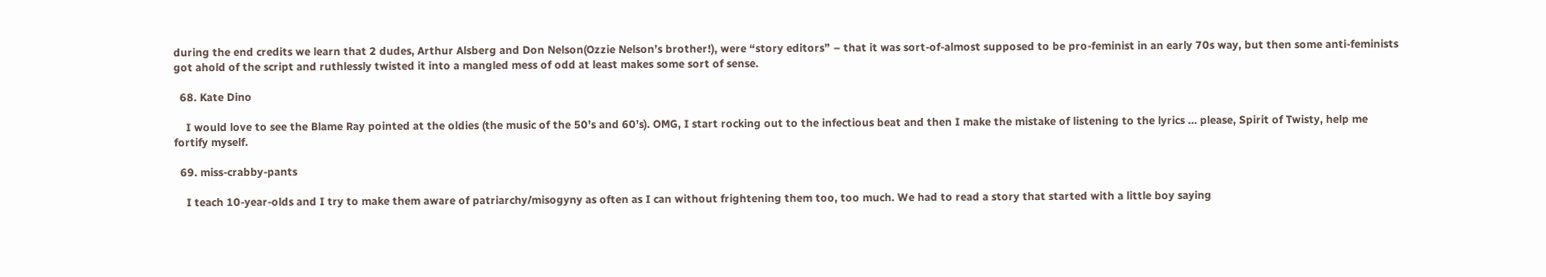during the end credits we learn that 2 dudes, Arthur Alsberg and Don Nelson(Ozzie Nelson’s brother!), were “story editors” – that it was sort-of-almost supposed to be pro-feminist in an early 70s way, but then some anti-feminists got ahold of the script and ruthlessly twisted it into a mangled mess of odd at least makes some sort of sense.

  68. Kate Dino

    I would love to see the Blame Ray pointed at the oldies (the music of the 50’s and 60’s). OMG, I start rocking out to the infectious beat and then I make the mistake of listening to the lyrics … please, Spirit of Twisty, help me fortify myself.

  69. miss-crabby-pants

    I teach 10-year-olds and I try to make them aware of patriarchy/misogyny as often as I can without frightening them too, too much. We had to read a story that started with a little boy saying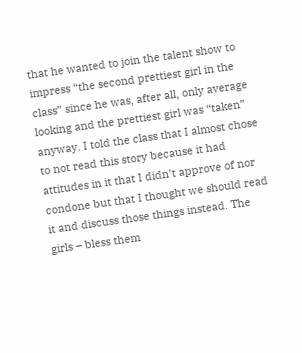that he wanted to join the talent show to impress “the second prettiest girl in the class” since he was, after all, only average looking and the prettiest girl was “taken” anyway. I told the class that I almost chose to not read this story because it had attitudes in it that I didn’t approve of nor condone but that I thought we should read it and discuss those things instead. The girls – bless them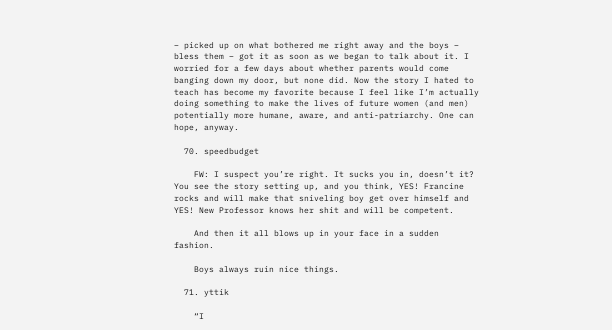– picked up on what bothered me right away and the boys – bless them – got it as soon as we began to talk about it. I worried for a few days about whether parents would come banging down my door, but none did. Now the story I hated to teach has become my favorite because I feel like I’m actually doing something to make the lives of future women (and men) potentially more humane, aware, and anti-patriarchy. One can hope, anyway.

  70. speedbudget

    FW: I suspect you’re right. It sucks you in, doesn’t it? You see the story setting up, and you think, YES! Francine rocks and will make that sniveling boy get over himself and YES! New Professor knows her shit and will be competent.

    And then it all blows up in your face in a sudden fashion.

    Boys always ruin nice things.

  71. yttik

    “I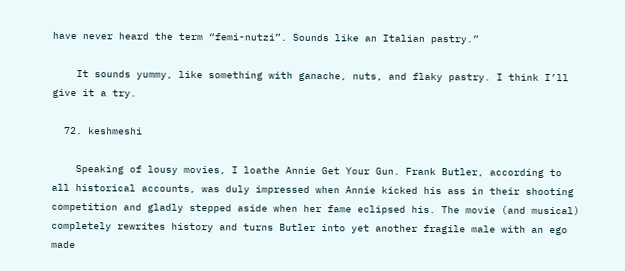have never heard the term “femi-nutzi”. Sounds like an Italian pastry.”

    It sounds yummy, like something with ganache, nuts, and flaky pastry. I think I’ll give it a try.

  72. keshmeshi

    Speaking of lousy movies, I loathe Annie Get Your Gun. Frank Butler, according to all historical accounts, was duly impressed when Annie kicked his ass in their shooting competition and gladly stepped aside when her fame eclipsed his. The movie (and musical) completely rewrites history and turns Butler into yet another fragile male with an ego made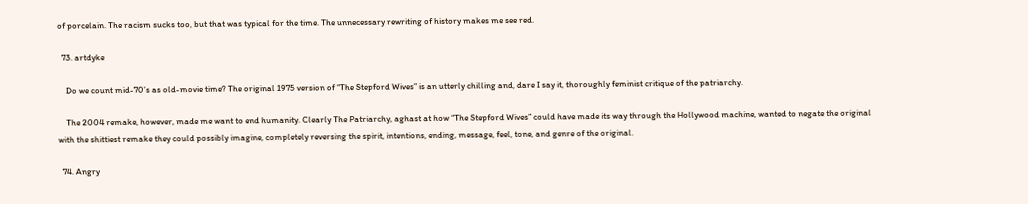of porcelain. The racism sucks too, but that was typical for the time. The unnecessary rewriting of history makes me see red.

  73. artdyke

    Do we count mid-70’s as old-movie time? The original 1975 version of “The Stepford Wives” is an utterly chilling and, dare I say it, thoroughly feminist critique of the patriarchy.

    The 2004 remake, however, made me want to end humanity. Clearly The Patriarchy, aghast at how “The Stepford Wives” could have made its way through the Hollywood machine, wanted to negate the original with the shittiest remake they could possibly imagine, completely reversing the spirit, intentions, ending, message, feel, tone, and genre of the original.

  74. Angry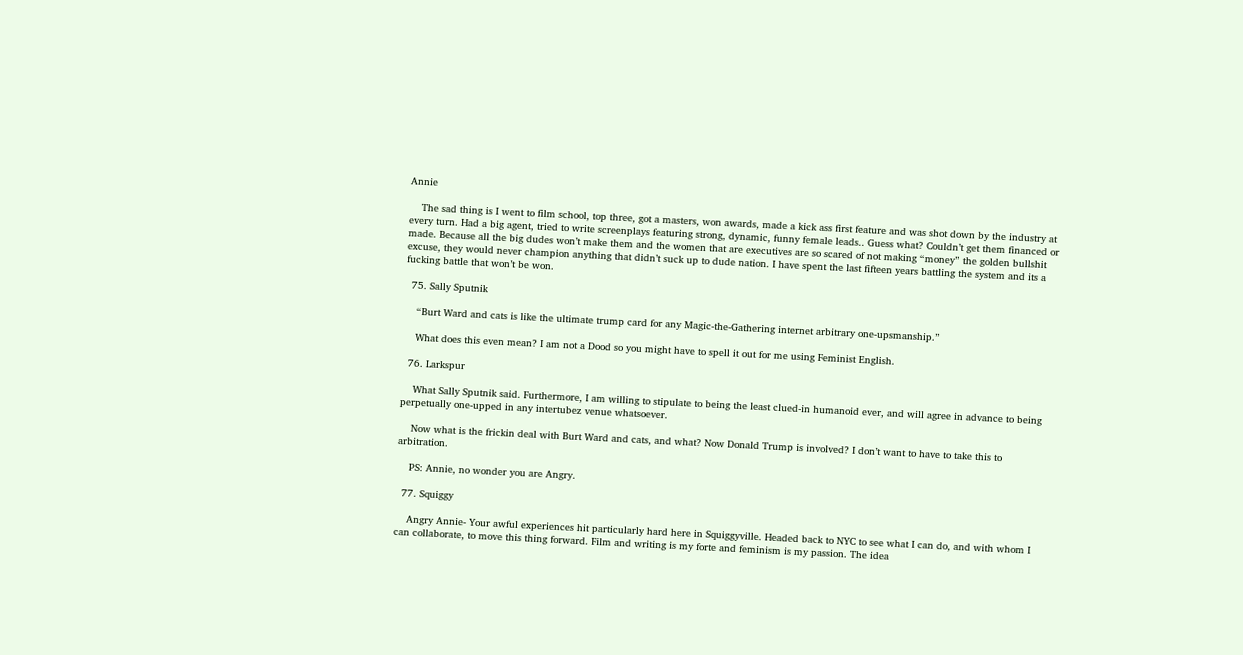Annie

    The sad thing is I went to film school, top three, got a masters, won awards, made a kick ass first feature and was shot down by the industry at every turn. Had a big agent, tried to write screenplays featuring strong, dynamic, funny female leads.. Guess what? Couldn’t get them financed or made. Because all the big dudes won’t make them and the women that are executives are so scared of not making “money” the golden bullshit excuse, they would never champion anything that didn’t suck up to dude nation. I have spent the last fifteen years battling the system and its a fucking battle that won’t be won.

  75. Sally Sputnik

    “Burt Ward and cats is like the ultimate trump card for any Magic-the-Gathering internet arbitrary one-upsmanship.”

    What does this even mean? I am not a Dood so you might have to spell it out for me using Feminist English.

  76. Larkspur

    What Sally Sputnik said. Furthermore, I am willing to stipulate to being the least clued-in humanoid ever, and will agree in advance to being perpetually one-upped in any intertubez venue whatsoever.

    Now what is the frickin deal with Burt Ward and cats, and what? Now Donald Trump is involved? I don’t want to have to take this to arbitration.

    PS: Annie, no wonder you are Angry.

  77. Squiggy

    Angry Annie- Your awful experiences hit particularly hard here in Squiggyville. Headed back to NYC to see what I can do, and with whom I can collaborate, to move this thing forward. Film and writing is my forte and feminism is my passion. The idea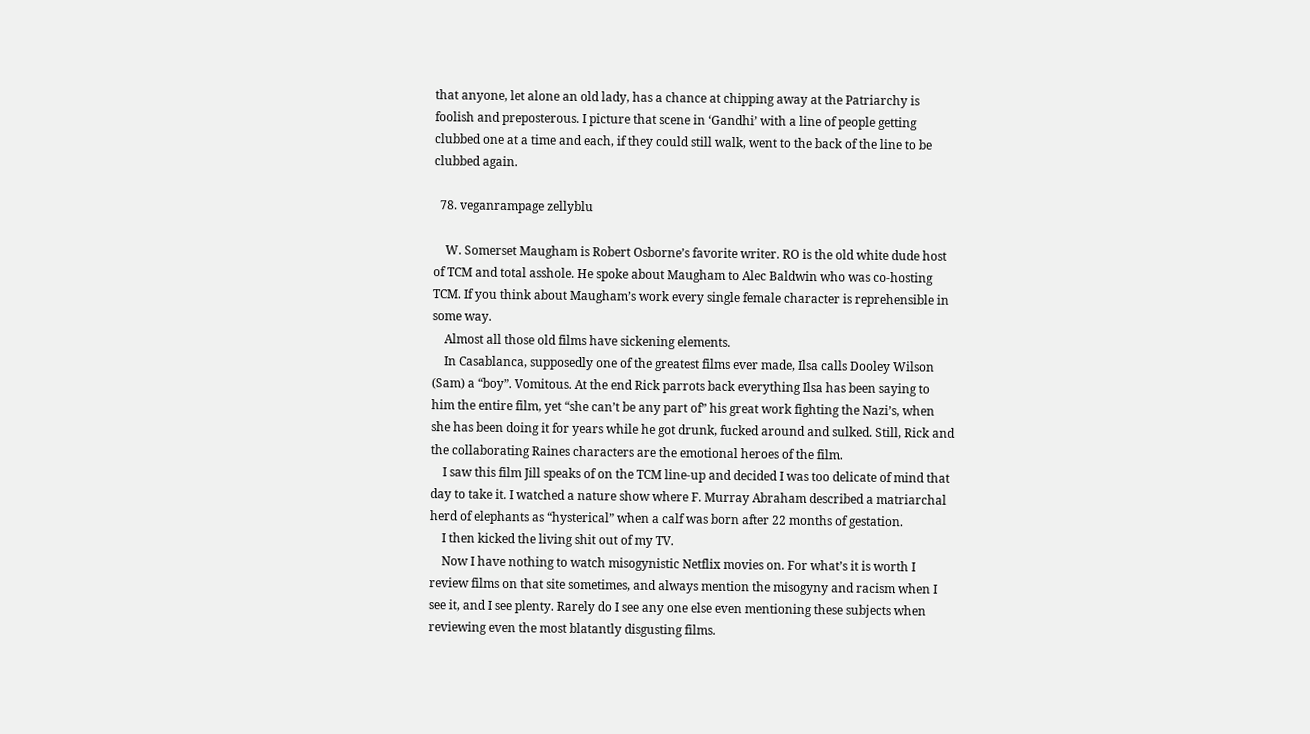that anyone, let alone an old lady, has a chance at chipping away at the Patriarchy is foolish and preposterous. I picture that scene in ‘Gandhi’ with a line of people getting clubbed one at a time and each, if they could still walk, went to the back of the line to be clubbed again.

  78. veganrampage zellyblu

    W. Somerset Maugham is Robert Osborne’s favorite writer. RO is the old white dude host of TCM and total asshole. He spoke about Maugham to Alec Baldwin who was co-hosting TCM. If you think about Maugham’s work every single female character is reprehensible in some way.
    Almost all those old films have sickening elements.
    In Casablanca, supposedly one of the greatest films ever made, Ilsa calls Dooley Wilson (Sam) a “boy”. Vomitous. At the end Rick parrots back everything Ilsa has been saying to him the entire film, yet “she can’t be any part of” his great work fighting the Nazi’s, when she has been doing it for years while he got drunk, fucked around and sulked. Still, Rick and the collaborating Raines characters are the emotional heroes of the film.
    I saw this film Jill speaks of on the TCM line-up and decided I was too delicate of mind that day to take it. I watched a nature show where F. Murray Abraham described a matriarchal herd of elephants as “hysterical” when a calf was born after 22 months of gestation.
    I then kicked the living shit out of my TV.
    Now I have nothing to watch misogynistic Netflix movies on. For what’s it is worth I review films on that site sometimes, and always mention the misogyny and racism when I see it, and I see plenty. Rarely do I see any one else even mentioning these subjects when reviewing even the most blatantly disgusting films.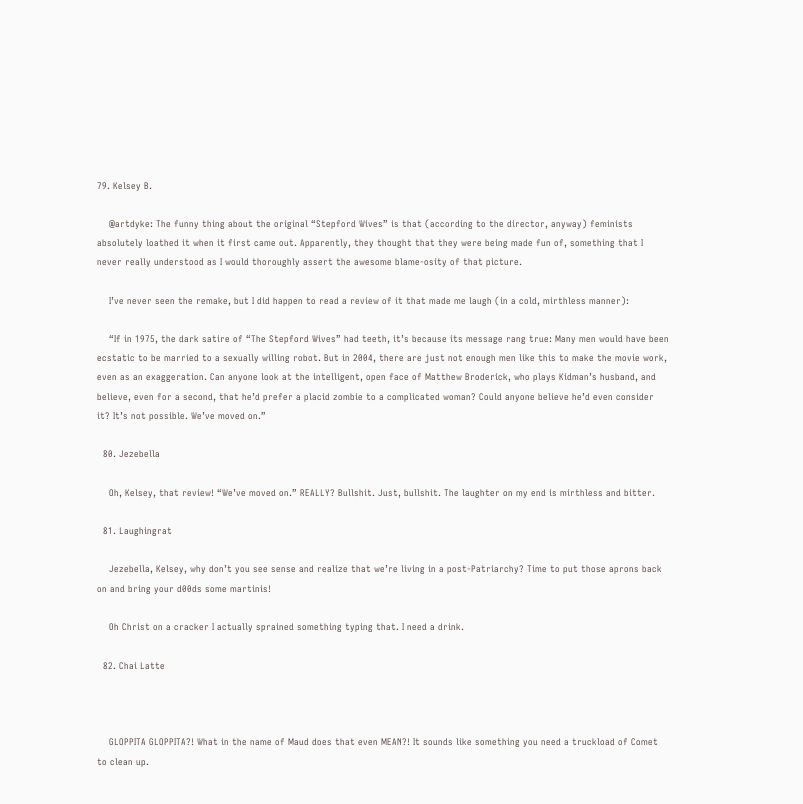79. Kelsey B.

    @artdyke: The funny thing about the original “Stepford Wives” is that (according to the director, anyway) feminists absolutely loathed it when it first came out. Apparently, they thought that they were being made fun of, something that I never really understood as I would thoroughly assert the awesome blame-osity of that picture.

    I’ve never seen the remake, but I did happen to read a review of it that made me laugh (in a cold, mirthless manner):

    “If in 1975, the dark satire of “The Stepford Wives” had teeth, it’s because its message rang true: Many men would have been ecstatic to be married to a sexually willing robot. But in 2004, there are just not enough men like this to make the movie work, even as an exaggeration. Can anyone look at the intelligent, open face of Matthew Broderick, who plays Kidman’s husband, and believe, even for a second, that he’d prefer a placid zombie to a complicated woman? Could anyone believe he’d even consider it? It’s not possible. We’ve moved on.”

  80. Jezebella

    Oh, Kelsey, that review! “We’ve moved on.” REALLY? Bullshit. Just, bullshit. The laughter on my end is mirthless and bitter.

  81. Laughingrat

    Jezebella, Kelsey, why don’t you see sense and realize that we’re living in a post-Patriarchy? Time to put those aprons back on and bring your d00ds some martinis!

    Oh Christ on a cracker I actually sprained something typing that. I need a drink.

  82. Chai Latte



    GLOPPITA GLOPPITA?! What in the name of Maud does that even MEAN?! It sounds like something you need a truckload of Comet to clean up.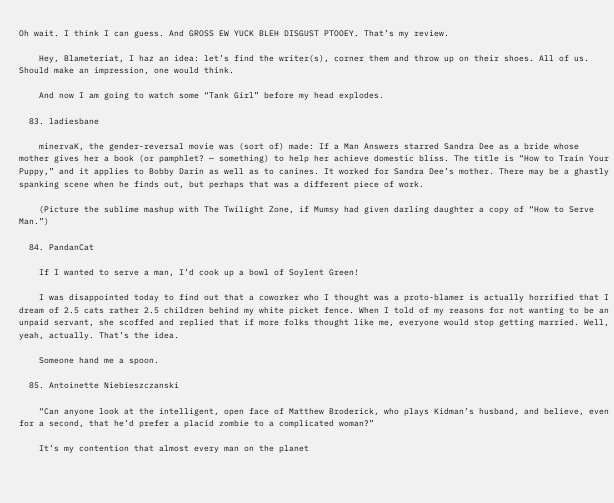Oh wait. I think I can guess. And GROSS EW YUCK BLEH DISGUST PTOOEY. That’s my review.

    Hey, Blameteriat, I haz an idea: let’s find the writer(s), corner them and throw up on their shoes. All of us. Should make an impression, one would think.

    And now I am going to watch some “Tank Girl” before my head explodes.

  83. ladiesbane

    minervaK, the gender-reversal movie was (sort of) made: If a Man Answers starred Sandra Dee as a bride whose mother gives her a book (or pamphlet? — something) to help her achieve domestic bliss. The title is “How to Train Your Puppy,” and it applies to Bobby Darin as well as to canines. It worked for Sandra Dee’s mother. There may be a ghastly spanking scene when he finds out, but perhaps that was a different piece of work.

    (Picture the sublime mashup with The Twilight Zone, if Mumsy had given darling daughter a copy of “How to Serve Man.”)

  84. PandanCat

    If I wanted to serve a man, I’d cook up a bowl of Soylent Green!

    I was disappointed today to find out that a coworker who I thought was a proto-blamer is actually horrified that I dream of 2.5 cats rather 2.5 children behind my white picket fence. When I told of my reasons for not wanting to be an unpaid servant, she scoffed and replied that if more folks thought like me, everyone would stop getting married. Well, yeah, actually. That’s the idea.

    Someone hand me a spoon.

  85. Antoinette Niebieszczanski

    “Can anyone look at the intelligent, open face of Matthew Broderick, who plays Kidman’s husband, and believe, even for a second, that he’d prefer a placid zombie to a complicated woman?”

    It’s my contention that almost every man on the planet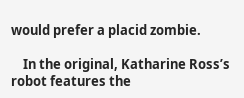would prefer a placid zombie.

    In the original, Katharine Ross’s robot features the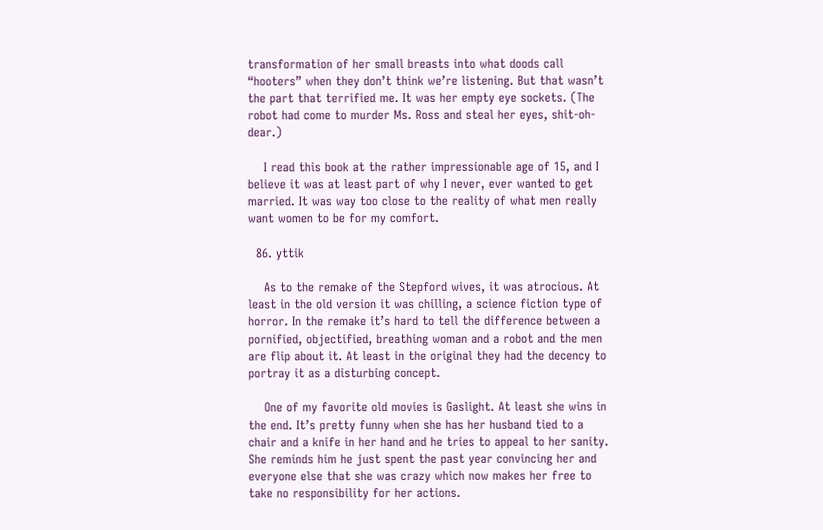transformation of her small breasts into what doods call “hooters” when they don’t think we’re listening. But that wasn’t the part that terrified me. It was her empty eye sockets. (The robot had come to murder Ms. Ross and steal her eyes, shit-oh-dear.)

    I read this book at the rather impressionable age of 15, and I believe it was at least part of why I never, ever wanted to get married. It was way too close to the reality of what men really want women to be for my comfort.

  86. yttik

    As to the remake of the Stepford wives, it was atrocious. At least in the old version it was chilling, a science fiction type of horror. In the remake it’s hard to tell the difference between a pornified, objectified, breathing woman and a robot and the men are flip about it. At least in the original they had the decency to portray it as a disturbing concept.

    One of my favorite old movies is Gaslight. At least she wins in the end. It’s pretty funny when she has her husband tied to a chair and a knife in her hand and he tries to appeal to her sanity. She reminds him he just spent the past year convincing her and everyone else that she was crazy which now makes her free to take no responsibility for her actions.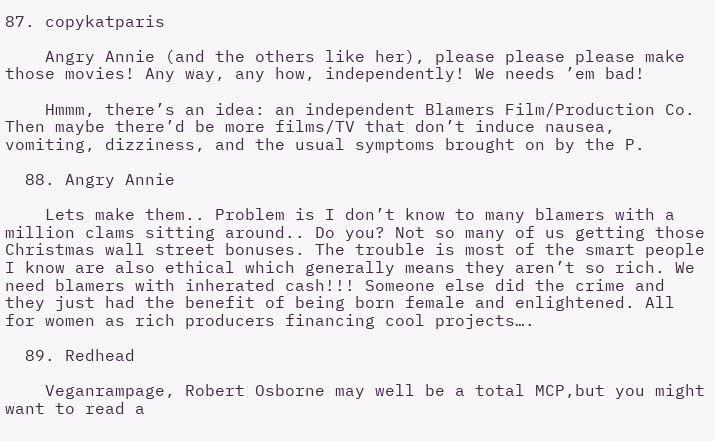87. copykatparis

    Angry Annie (and the others like her), please please please make those movies! Any way, any how, independently! We needs ’em bad!

    Hmmm, there’s an idea: an independent Blamers Film/Production Co. Then maybe there’d be more films/TV that don’t induce nausea, vomiting, dizziness, and the usual symptoms brought on by the P.

  88. Angry Annie

    Lets make them.. Problem is I don’t know to many blamers with a million clams sitting around.. Do you? Not so many of us getting those Christmas wall street bonuses. The trouble is most of the smart people I know are also ethical which generally means they aren’t so rich. We need blamers with inherated cash!!! Someone else did the crime and they just had the benefit of being born female and enlightened. All for women as rich producers financing cool projects….

  89. Redhead

    Veganrampage, Robert Osborne may well be a total MCP,but you might want to read a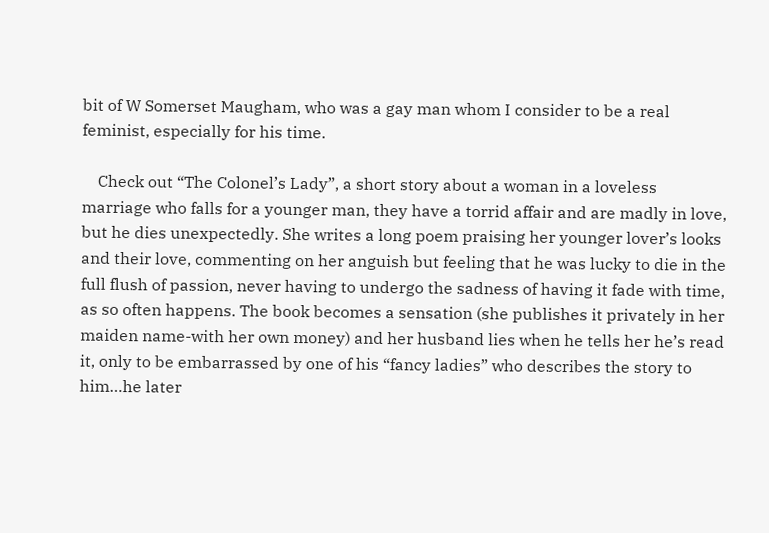bit of W Somerset Maugham, who was a gay man whom I consider to be a real feminist, especially for his time.

    Check out “The Colonel’s Lady”, a short story about a woman in a loveless marriage who falls for a younger man, they have a torrid affair and are madly in love, but he dies unexpectedly. She writes a long poem praising her younger lover’s looks and their love, commenting on her anguish but feeling that he was lucky to die in the full flush of passion, never having to undergo the sadness of having it fade with time, as so often happens. The book becomes a sensation (she publishes it privately in her maiden name-with her own money) and her husband lies when he tells her he’s read it, only to be embarrassed by one of his “fancy ladies” who describes the story to him…he later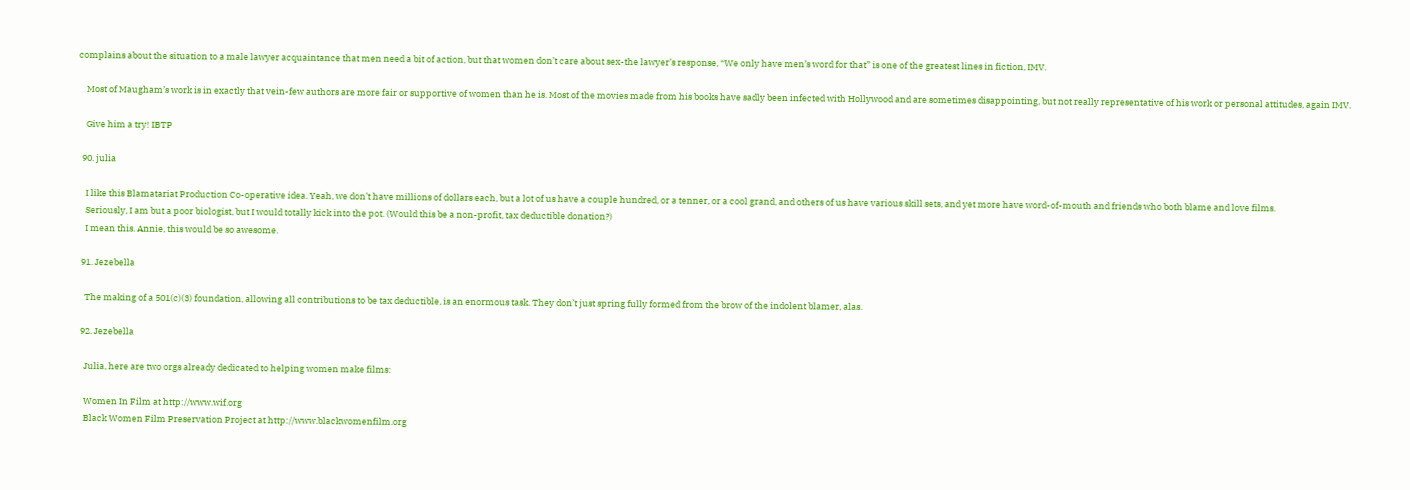complains about the situation to a male lawyer acquaintance that men need a bit of action, but that women don’t care about sex-the lawyer’s response, “We only have men’s word for that” is one of the greatest lines in fiction, IMV.

    Most of Maugham’s work is in exactly that vein-few authors are more fair or supportive of women than he is. Most of the movies made from his books have sadly been infected with Hollywood and are sometimes disappointing, but not really representative of his work or personal attitudes, again IMV.

    Give him a try! IBTP

  90. julia

    I like this Blamatariat Production Co-operative idea. Yeah, we don’t have millions of dollars each, but a lot of us have a couple hundred, or a tenner, or a cool grand, and others of us have various skill sets, and yet more have word-of-mouth and friends who both blame and love films.
    Seriously, I am but a poor biologist, but I would totally kick into the pot. (Would this be a non-profit, tax deductible donation?)
    I mean this. Annie, this would be so awesome.

  91. Jezebella

    The making of a 501(c)(3) foundation, allowing all contributions to be tax deductible, is an enormous task. They don’t just spring fully formed from the brow of the indolent blamer, alas.

  92. Jezebella

    Julia, here are two orgs already dedicated to helping women make films:

    Women In Film at http://www.wif.org
    Black Women Film Preservation Project at http://www.blackwomenfilm.org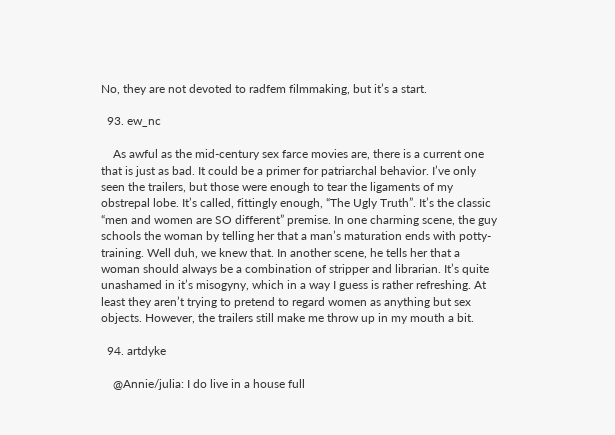No, they are not devoted to radfem filmmaking, but it’s a start.

  93. ew_nc

    As awful as the mid-century sex farce movies are, there is a current one that is just as bad. It could be a primer for patriarchal behavior. I’ve only seen the trailers, but those were enough to tear the ligaments of my obstrepal lobe. It’s called, fittingly enough, “The Ugly Truth”. It’s the classic “men and women are SO different” premise. In one charming scene, the guy schools the woman by telling her that a man’s maturation ends with potty-training. Well duh, we knew that. In another scene, he tells her that a woman should always be a combination of stripper and librarian. It’s quite unashamed in it’s misogyny, which in a way I guess is rather refreshing. At least they aren’t trying to pretend to regard women as anything but sex objects. However, the trailers still make me throw up in my mouth a bit.

  94. artdyke

    @Annie/julia: I do live in a house full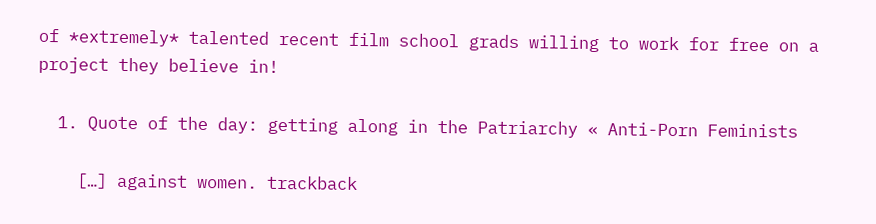of *extremely* talented recent film school grads willing to work for free on a project they believe in!

  1. Quote of the day: getting along in the Patriarchy « Anti-Porn Feminists

    […] against women. trackback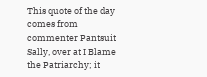This quote of the day comes from commenter Pantsuit Sally, over at I Blame the Patriarchy; it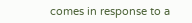comes in response to a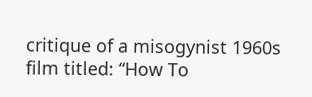critique of a misogynist 1960s film titled: “How To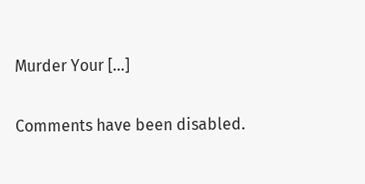Murder Your […]

Comments have been disabled.